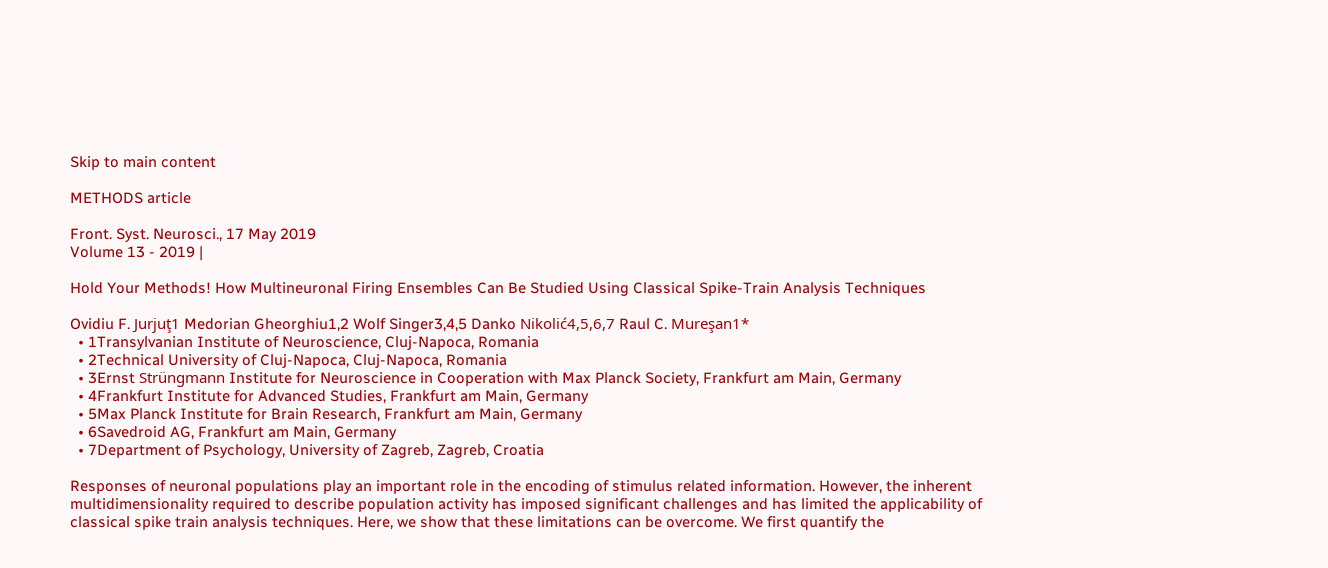Skip to main content

METHODS article

Front. Syst. Neurosci., 17 May 2019
Volume 13 - 2019 |

Hold Your Methods! How Multineuronal Firing Ensembles Can Be Studied Using Classical Spike-Train Analysis Techniques

Ovidiu F. Jurjuţ1 Medorian Gheorghiu1,2 Wolf Singer3,4,5 Danko Nikolić4,5,6,7 Raul C. Mureşan1*
  • 1Transylvanian Institute of Neuroscience, Cluj-Napoca, Romania
  • 2Technical University of Cluj-Napoca, Cluj-Napoca, Romania
  • 3Ernst Strüngmann Institute for Neuroscience in Cooperation with Max Planck Society, Frankfurt am Main, Germany
  • 4Frankfurt Institute for Advanced Studies, Frankfurt am Main, Germany
  • 5Max Planck Institute for Brain Research, Frankfurt am Main, Germany
  • 6Savedroid AG, Frankfurt am Main, Germany
  • 7Department of Psychology, University of Zagreb, Zagreb, Croatia

Responses of neuronal populations play an important role in the encoding of stimulus related information. However, the inherent multidimensionality required to describe population activity has imposed significant challenges and has limited the applicability of classical spike train analysis techniques. Here, we show that these limitations can be overcome. We first quantify the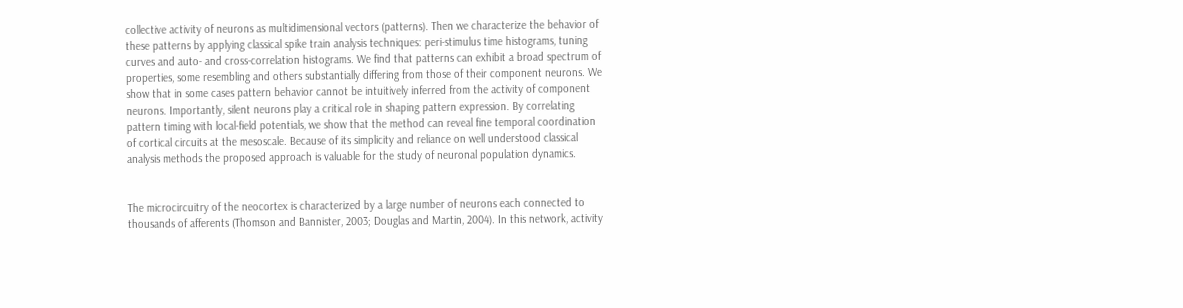collective activity of neurons as multidimensional vectors (patterns). Then we characterize the behavior of these patterns by applying classical spike train analysis techniques: peri-stimulus time histograms, tuning curves and auto- and cross-correlation histograms. We find that patterns can exhibit a broad spectrum of properties, some resembling and others substantially differing from those of their component neurons. We show that in some cases pattern behavior cannot be intuitively inferred from the activity of component neurons. Importantly, silent neurons play a critical role in shaping pattern expression. By correlating pattern timing with local-field potentials, we show that the method can reveal fine temporal coordination of cortical circuits at the mesoscale. Because of its simplicity and reliance on well understood classical analysis methods the proposed approach is valuable for the study of neuronal population dynamics.


The microcircuitry of the neocortex is characterized by a large number of neurons each connected to thousands of afferents (Thomson and Bannister, 2003; Douglas and Martin, 2004). In this network, activity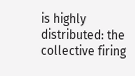is highly distributed: the collective firing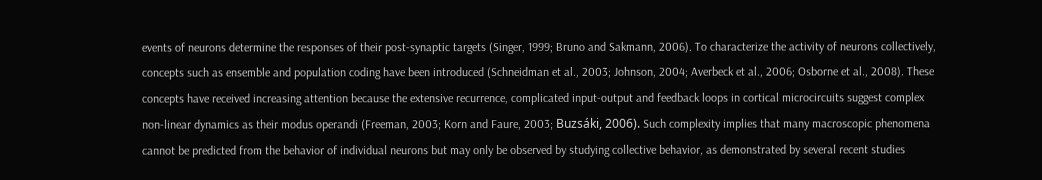events of neurons determine the responses of their post-synaptic targets (Singer, 1999; Bruno and Sakmann, 2006). To characterize the activity of neurons collectively, concepts such as ensemble and population coding have been introduced (Schneidman et al., 2003; Johnson, 2004; Averbeck et al., 2006; Osborne et al., 2008). These concepts have received increasing attention because the extensive recurrence, complicated input-output and feedback loops in cortical microcircuits suggest complex non-linear dynamics as their modus operandi (Freeman, 2003; Korn and Faure, 2003; Buzsáki, 2006). Such complexity implies that many macroscopic phenomena cannot be predicted from the behavior of individual neurons but may only be observed by studying collective behavior, as demonstrated by several recent studies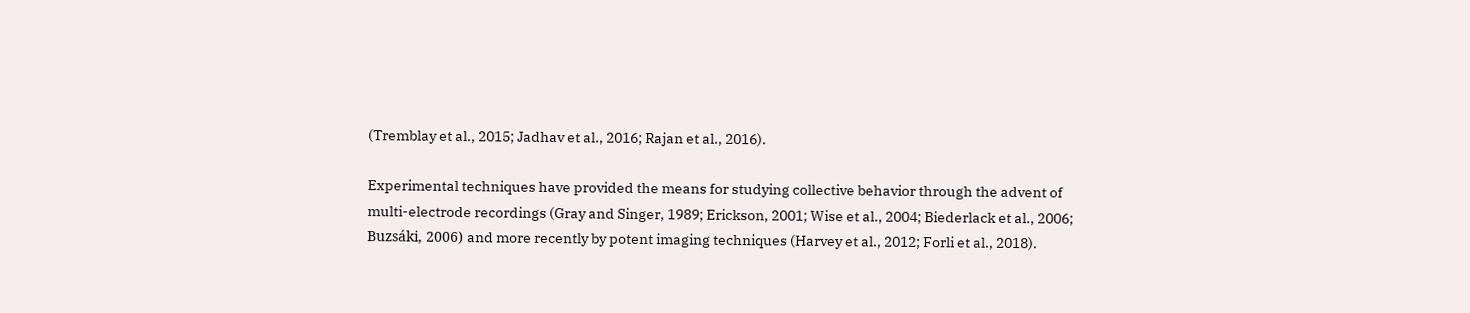(Tremblay et al., 2015; Jadhav et al., 2016; Rajan et al., 2016).

Experimental techniques have provided the means for studying collective behavior through the advent of multi-electrode recordings (Gray and Singer, 1989; Erickson, 2001; Wise et al., 2004; Biederlack et al., 2006; Buzsáki, 2006) and more recently by potent imaging techniques (Harvey et al., 2012; Forli et al., 2018).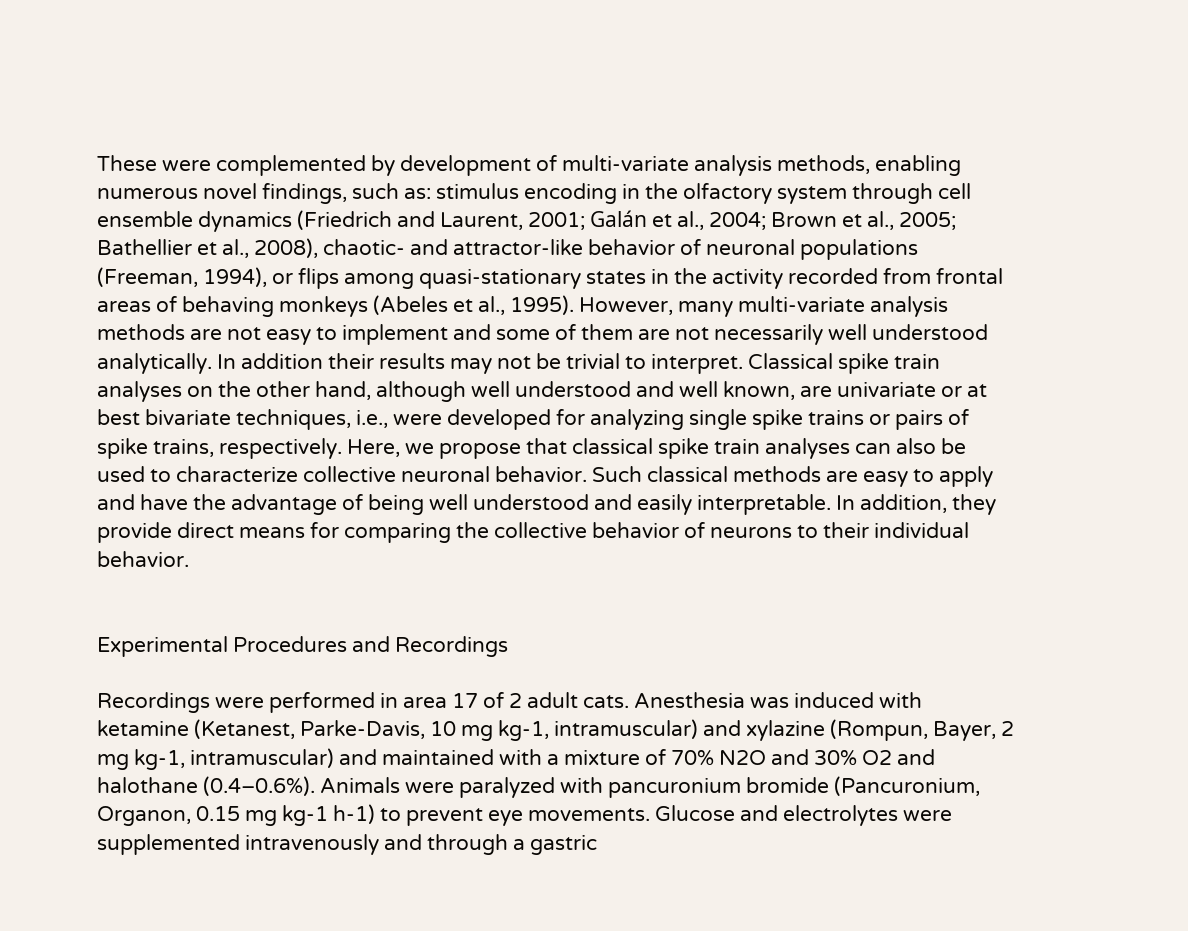These were complemented by development of multi-variate analysis methods, enabling numerous novel findings, such as: stimulus encoding in the olfactory system through cell ensemble dynamics (Friedrich and Laurent, 2001; Galán et al., 2004; Brown et al., 2005; Bathellier et al., 2008), chaotic- and attractor-like behavior of neuronal populations (Freeman, 1994), or flips among quasi-stationary states in the activity recorded from frontal areas of behaving monkeys (Abeles et al., 1995). However, many multi-variate analysis methods are not easy to implement and some of them are not necessarily well understood analytically. In addition their results may not be trivial to interpret. Classical spike train analyses on the other hand, although well understood and well known, are univariate or at best bivariate techniques, i.e., were developed for analyzing single spike trains or pairs of spike trains, respectively. Here, we propose that classical spike train analyses can also be used to characterize collective neuronal behavior. Such classical methods are easy to apply and have the advantage of being well understood and easily interpretable. In addition, they provide direct means for comparing the collective behavior of neurons to their individual behavior.


Experimental Procedures and Recordings

Recordings were performed in area 17 of 2 adult cats. Anesthesia was induced with ketamine (Ketanest, Parke-Davis, 10 mg kg-1, intramuscular) and xylazine (Rompun, Bayer, 2 mg kg-1, intramuscular) and maintained with a mixture of 70% N2O and 30% O2 and halothane (0.4–0.6%). Animals were paralyzed with pancuronium bromide (Pancuronium, Organon, 0.15 mg kg-1 h-1) to prevent eye movements. Glucose and electrolytes were supplemented intravenously and through a gastric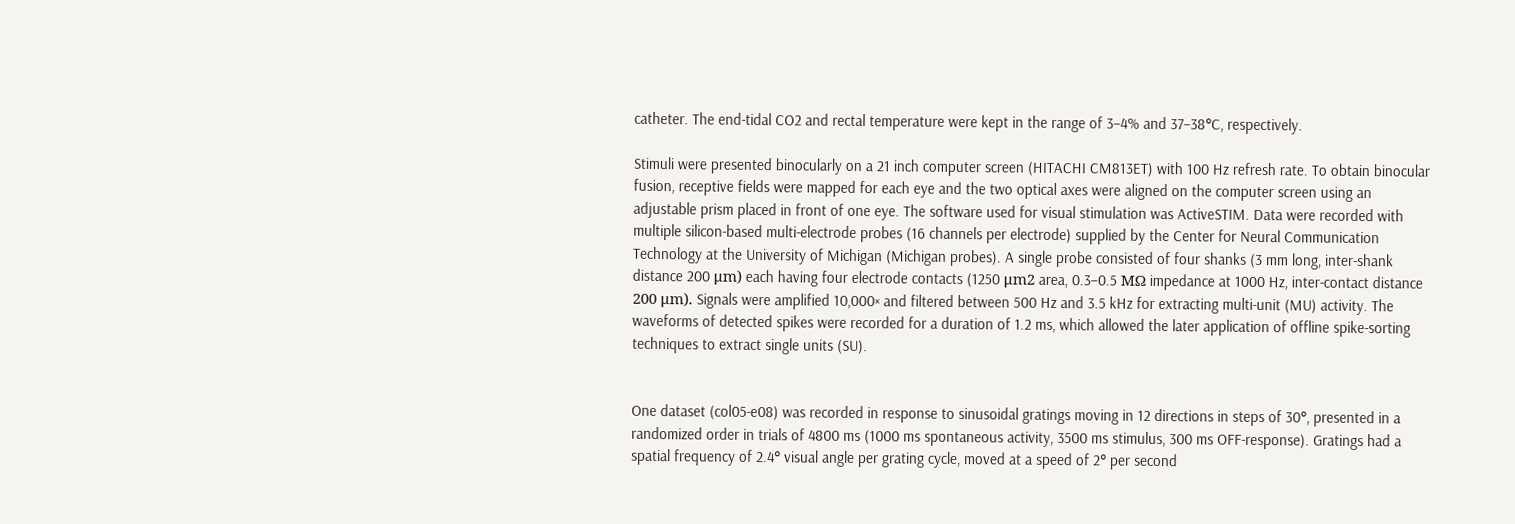catheter. The end-tidal CO2 and rectal temperature were kept in the range of 3–4% and 37–38°C, respectively.

Stimuli were presented binocularly on a 21 inch computer screen (HITACHI CM813ET) with 100 Hz refresh rate. To obtain binocular fusion, receptive fields were mapped for each eye and the two optical axes were aligned on the computer screen using an adjustable prism placed in front of one eye. The software used for visual stimulation was ActiveSTIM. Data were recorded with multiple silicon-based multi-electrode probes (16 channels per electrode) supplied by the Center for Neural Communication Technology at the University of Michigan (Michigan probes). A single probe consisted of four shanks (3 mm long, inter-shank distance 200 μm) each having four electrode contacts (1250 μm2 area, 0.3–0.5 MΩ impedance at 1000 Hz, inter-contact distance 200 μm). Signals were amplified 10,000× and filtered between 500 Hz and 3.5 kHz for extracting multi-unit (MU) activity. The waveforms of detected spikes were recorded for a duration of 1.2 ms, which allowed the later application of offline spike-sorting techniques to extract single units (SU).


One dataset (col05-e08) was recorded in response to sinusoidal gratings moving in 12 directions in steps of 30°, presented in a randomized order in trials of 4800 ms (1000 ms spontaneous activity, 3500 ms stimulus, 300 ms OFF-response). Gratings had a spatial frequency of 2.4° visual angle per grating cycle, moved at a speed of 2° per second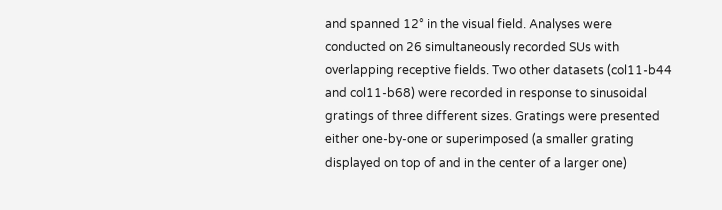and spanned 12° in the visual field. Analyses were conducted on 26 simultaneously recorded SUs with overlapping receptive fields. Two other datasets (col11-b44 and col11-b68) were recorded in response to sinusoidal gratings of three different sizes. Gratings were presented either one-by-one or superimposed (a smaller grating displayed on top of and in the center of a larger one)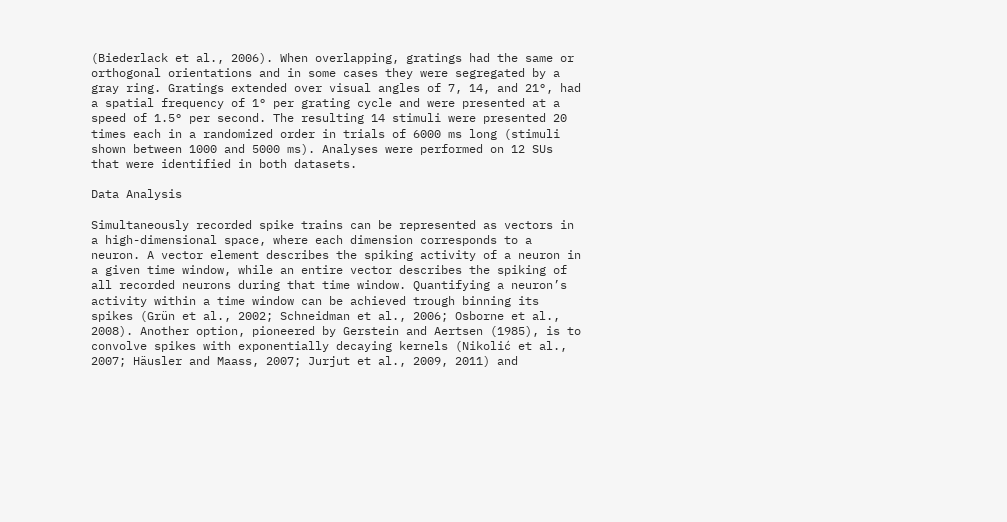(Biederlack et al., 2006). When overlapping, gratings had the same or orthogonal orientations and in some cases they were segregated by a gray ring. Gratings extended over visual angles of 7, 14, and 21°, had a spatial frequency of 1° per grating cycle and were presented at a speed of 1.5° per second. The resulting 14 stimuli were presented 20 times each in a randomized order in trials of 6000 ms long (stimuli shown between 1000 and 5000 ms). Analyses were performed on 12 SUs that were identified in both datasets.

Data Analysis

Simultaneously recorded spike trains can be represented as vectors in a high-dimensional space, where each dimension corresponds to a neuron. A vector element describes the spiking activity of a neuron in a given time window, while an entire vector describes the spiking of all recorded neurons during that time window. Quantifying a neuron’s activity within a time window can be achieved trough binning its spikes (Grün et al., 2002; Schneidman et al., 2006; Osborne et al., 2008). Another option, pioneered by Gerstein and Aertsen (1985), is to convolve spikes with exponentially decaying kernels (Nikolić et al., 2007; Häusler and Maass, 2007; Jurjut et al., 2009, 2011) and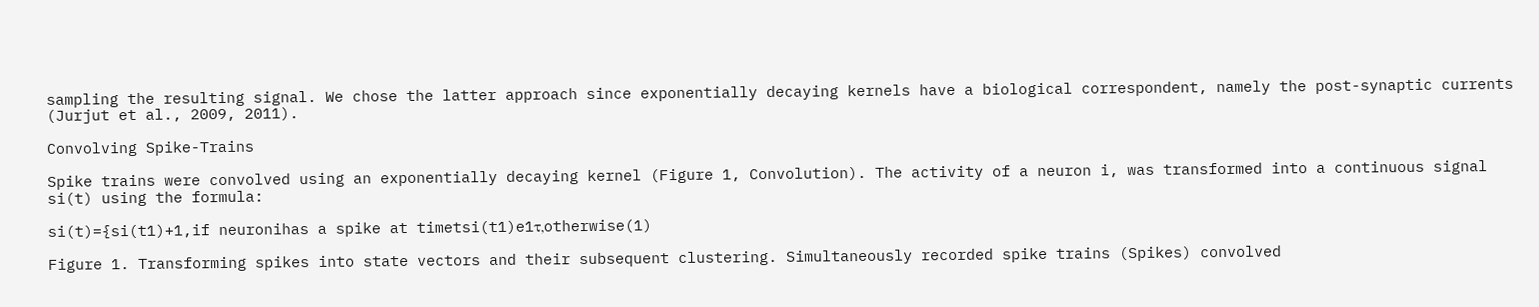sampling the resulting signal. We chose the latter approach since exponentially decaying kernels have a biological correspondent, namely the post-synaptic currents (Jurjut et al., 2009, 2011).

Convolving Spike-Trains

Spike trains were convolved using an exponentially decaying kernel (Figure 1, Convolution). The activity of a neuron i, was transformed into a continuous signal si(t) using the formula:

si(t)={si(t1)+1,if neuronihas a spike at timetsi(t1)e1τ,otherwise(1)

Figure 1. Transforming spikes into state vectors and their subsequent clustering. Simultaneously recorded spike trains (Spikes) convolved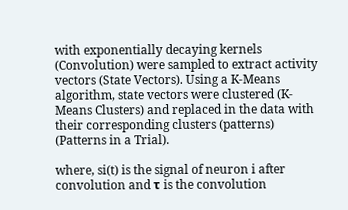with exponentially decaying kernels (Convolution) were sampled to extract activity vectors (State Vectors). Using a K-Means algorithm, state vectors were clustered (K-Means Clusters) and replaced in the data with their corresponding clusters (patterns) (Patterns in a Trial).

where, si(t) is the signal of neuron i after convolution and τ is the convolution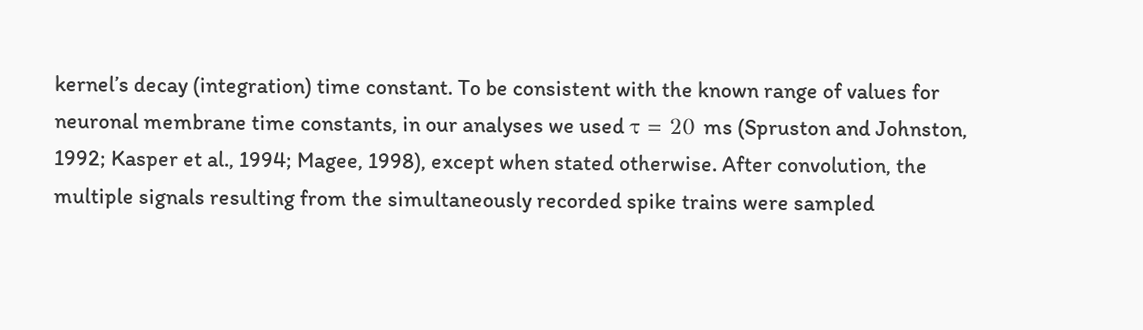kernel’s decay (integration) time constant. To be consistent with the known range of values for neuronal membrane time constants, in our analyses we used τ = 20 ms (Spruston and Johnston, 1992; Kasper et al., 1994; Magee, 1998), except when stated otherwise. After convolution, the multiple signals resulting from the simultaneously recorded spike trains were sampled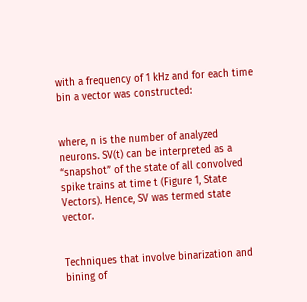with a frequency of 1 kHz and for each time bin a vector was constructed:


where, n is the number of analyzed neurons. SV(t) can be interpreted as a “snapshot” of the state of all convolved spike trains at time t (Figure 1, State Vectors). Hence, SV was termed state vector.


Techniques that involve binarization and bining of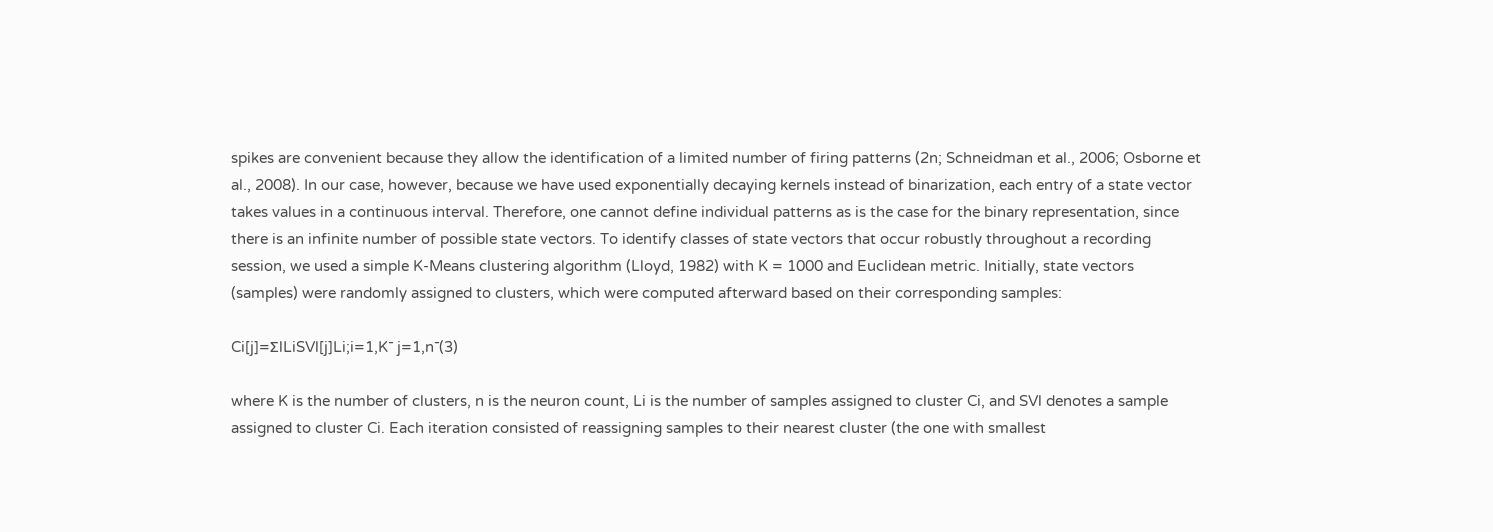spikes are convenient because they allow the identification of a limited number of firing patterns (2n; Schneidman et al., 2006; Osborne et al., 2008). In our case, however, because we have used exponentially decaying kernels instead of binarization, each entry of a state vector takes values in a continuous interval. Therefore, one cannot define individual patterns as is the case for the binary representation, since there is an infinite number of possible state vectors. To identify classes of state vectors that occur robustly throughout a recording session, we used a simple K-Means clustering algorithm (Lloyd, 1982) with K = 1000 and Euclidean metric. Initially, state vectors (samples) were randomly assigned to clusters, which were computed afterward based on their corresponding samples:

Ci[j]=ΣlLiSVl[j]Li;i=1,K¯ j=1,n¯(3)

where K is the number of clusters, n is the neuron count, Li is the number of samples assigned to cluster Ci, and SVl denotes a sample assigned to cluster Ci. Each iteration consisted of reassigning samples to their nearest cluster (the one with smallest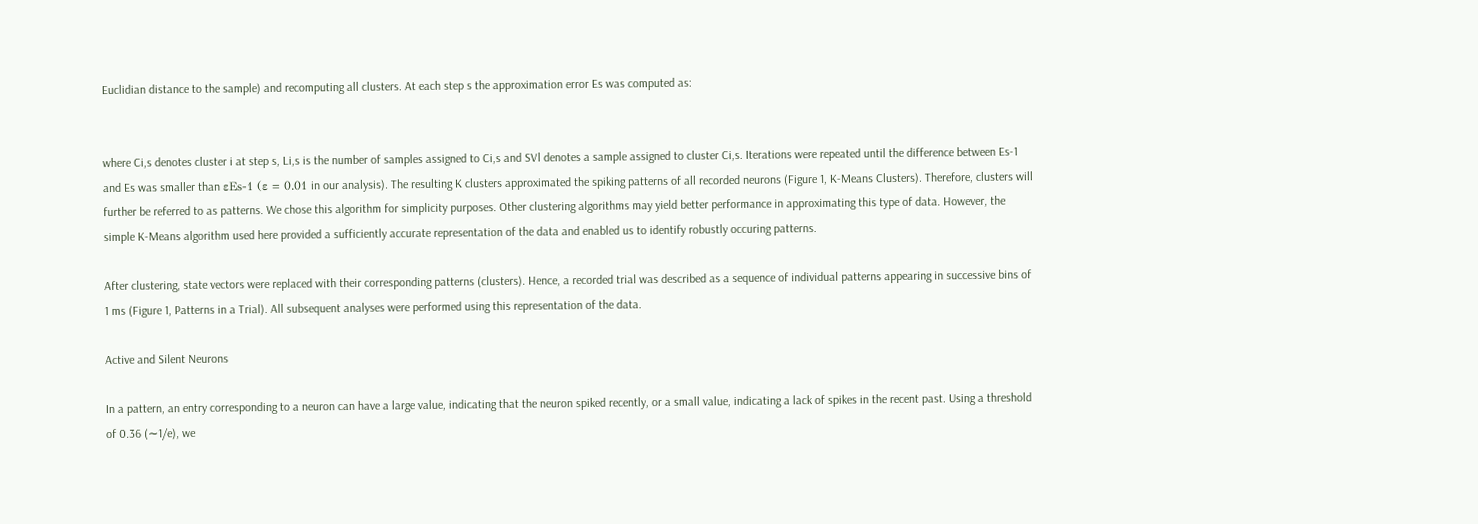Euclidian distance to the sample) and recomputing all clusters. At each step s the approximation error Es was computed as:


where Ci,s denotes cluster i at step s, Li,s is the number of samples assigned to Ci,s and SVl denotes a sample assigned to cluster Ci,s. Iterations were repeated until the difference between Es-1 and Es was smaller than εEs-1 (ε = 0.01 in our analysis). The resulting K clusters approximated the spiking patterns of all recorded neurons (Figure 1, K-Means Clusters). Therefore, clusters will further be referred to as patterns. We chose this algorithm for simplicity purposes. Other clustering algorithms may yield better performance in approximating this type of data. However, the simple K-Means algorithm used here provided a sufficiently accurate representation of the data and enabled us to identify robustly occuring patterns.

After clustering, state vectors were replaced with their corresponding patterns (clusters). Hence, a recorded trial was described as a sequence of individual patterns appearing in successive bins of 1 ms (Figure 1, Patterns in a Trial). All subsequent analyses were performed using this representation of the data.

Active and Silent Neurons

In a pattern, an entry corresponding to a neuron can have a large value, indicating that the neuron spiked recently, or a small value, indicating a lack of spikes in the recent past. Using a threshold of 0.36 (∼1/e), we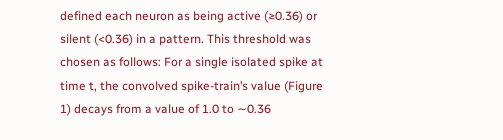defined each neuron as being active (≥0.36) or silent (<0.36) in a pattern. This threshold was chosen as follows: For a single isolated spike at time t, the convolved spike-train’s value (Figure 1) decays from a value of 1.0 to ∼0.36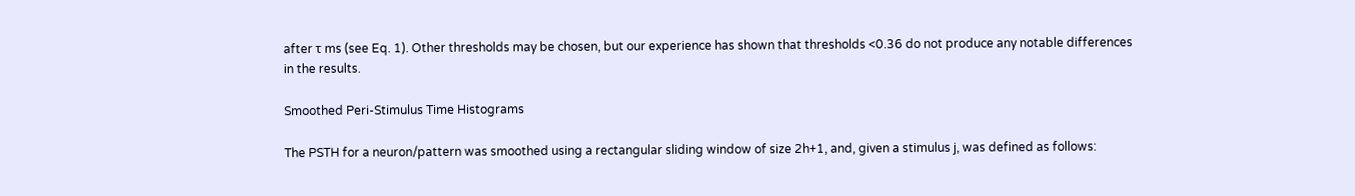after τ ms (see Eq. 1). Other thresholds may be chosen, but our experience has shown that thresholds <0.36 do not produce any notable differences in the results.

Smoothed Peri-Stimulus Time Histograms

The PSTH for a neuron/pattern was smoothed using a rectangular sliding window of size 2h+1, and, given a stimulus j, was defined as follows: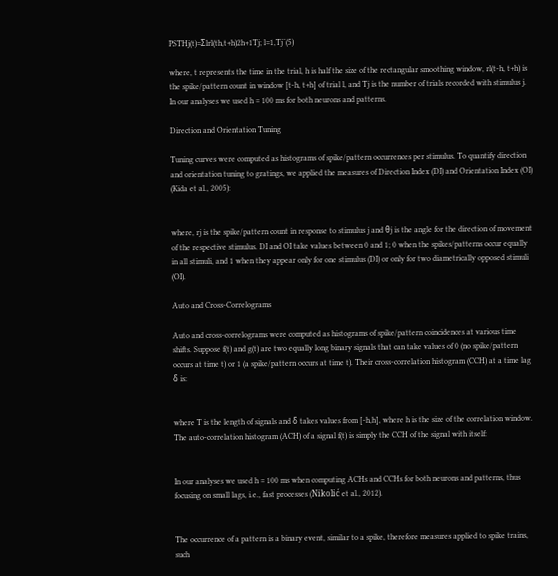PSTHj(t)=Σlrl(th,t+h)2h+1Tj; l=1,Tj¯(5)

where, t represents the time in the trial, h is half the size of the rectangular smoothing window, rl(t-h, t+h) is the spike/pattern count in window [t-h, t+h] of trial l, and Tj is the number of trials recorded with stimulus j. In our analyses we used h = 100 ms for both neurons and patterns.

Direction and Orientation Tuning

Tuning curves were computed as histograms of spike/pattern occurrences per stimulus. To quantify direction and orientation tuning to gratings, we applied the measures of Direction Index (DI) and Orientation Index (OI) (Kida et al., 2005):


where, rj is the spike/pattern count in response to stimulus j and θj is the angle for the direction of movement of the respective stimulus. DI and OI take values between 0 and 1; 0 when the spikes/patterns occur equally in all stimuli, and 1 when they appear only for one stimulus (DI) or only for two diametrically opposed stimuli (OI).

Auto and Cross-Correlograms

Auto and cross-correlograms were computed as histograms of spike/pattern coincidences at various time shifts. Suppose f(t) and g(t) are two equally long binary signals that can take values of 0 (no spike/pattern occurs at time t) or 1 (a spike/pattern occurs at time t). Their cross-correlation histogram (CCH) at a time lag δ is:


where T is the length of signals and δ takes values from [-h,h], where h is the size of the correlation window. The auto-correlation histogram (ACH) of a signal f(t) is simply the CCH of the signal with itself:


In our analyses we used h = 100 ms when computing ACHs and CCHs for both neurons and patterns, thus focusing on small lags, i.e., fast processes (Nikolić et al., 2012).


The occurrence of a pattern is a binary event, similar to a spike, therefore measures applied to spike trains, such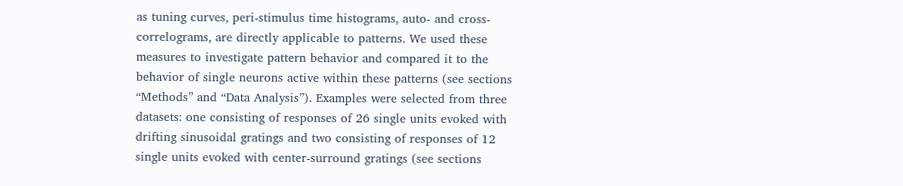as tuning curves, peri-stimulus time histograms, auto- and cross-correlograms, are directly applicable to patterns. We used these measures to investigate pattern behavior and compared it to the behavior of single neurons active within these patterns (see sections “Methods” and “Data Analysis”). Examples were selected from three datasets: one consisting of responses of 26 single units evoked with drifting sinusoidal gratings and two consisting of responses of 12 single units evoked with center-surround gratings (see sections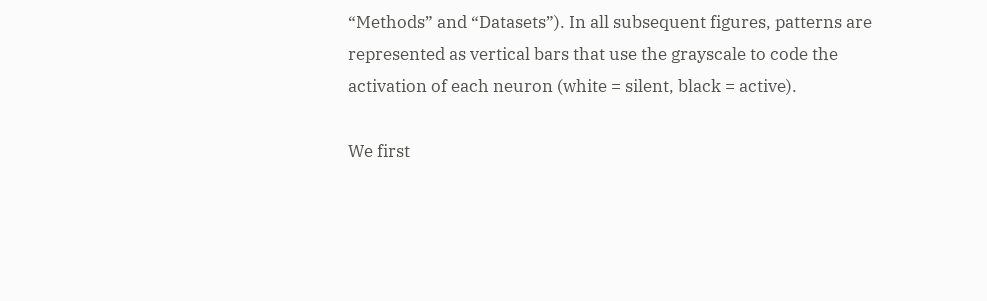“Methods” and “Datasets”). In all subsequent figures, patterns are represented as vertical bars that use the grayscale to code the activation of each neuron (white = silent, black = active).

We first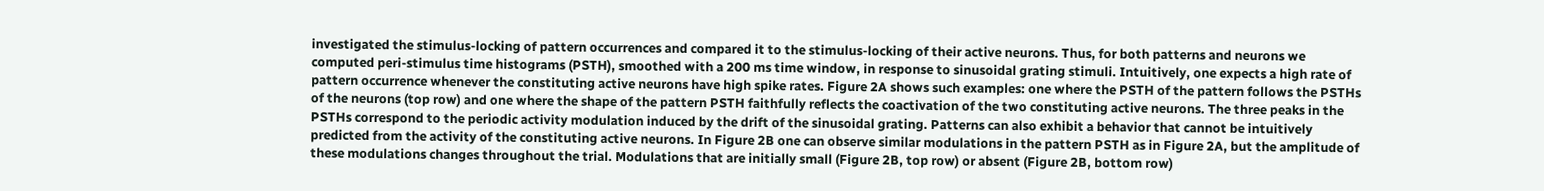investigated the stimulus-locking of pattern occurrences and compared it to the stimulus-locking of their active neurons. Thus, for both patterns and neurons we computed peri-stimulus time histograms (PSTH), smoothed with a 200 ms time window, in response to sinusoidal grating stimuli. Intuitively, one expects a high rate of pattern occurrence whenever the constituting active neurons have high spike rates. Figure 2A shows such examples: one where the PSTH of the pattern follows the PSTHs of the neurons (top row) and one where the shape of the pattern PSTH faithfully reflects the coactivation of the two constituting active neurons. The three peaks in the PSTHs correspond to the periodic activity modulation induced by the drift of the sinusoidal grating. Patterns can also exhibit a behavior that cannot be intuitively predicted from the activity of the constituting active neurons. In Figure 2B one can observe similar modulations in the pattern PSTH as in Figure 2A, but the amplitude of these modulations changes throughout the trial. Modulations that are initially small (Figure 2B, top row) or absent (Figure 2B, bottom row)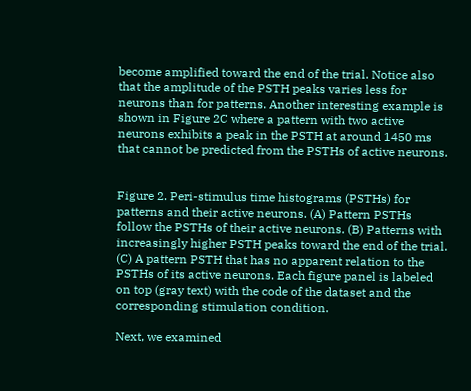become amplified toward the end of the trial. Notice also that the amplitude of the PSTH peaks varies less for neurons than for patterns. Another interesting example is shown in Figure 2C where a pattern with two active neurons exhibits a peak in the PSTH at around 1450 ms that cannot be predicted from the PSTHs of active neurons.


Figure 2. Peri-stimulus time histograms (PSTHs) for patterns and their active neurons. (A) Pattern PSTHs follow the PSTHs of their active neurons. (B) Patterns with increasingly higher PSTH peaks toward the end of the trial. (C) A pattern PSTH that has no apparent relation to the PSTHs of its active neurons. Each figure panel is labeled on top (gray text) with the code of the dataset and the corresponding stimulation condition.

Next, we examined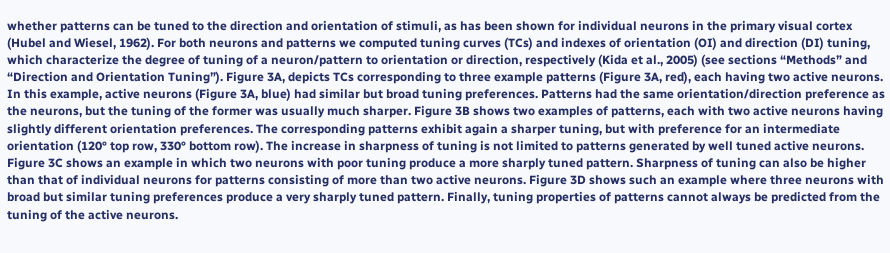whether patterns can be tuned to the direction and orientation of stimuli, as has been shown for individual neurons in the primary visual cortex (Hubel and Wiesel, 1962). For both neurons and patterns we computed tuning curves (TCs) and indexes of orientation (OI) and direction (DI) tuning, which characterize the degree of tuning of a neuron/pattern to orientation or direction, respectively (Kida et al., 2005) (see sections “Methods” and “Direction and Orientation Tuning”). Figure 3A, depicts TCs corresponding to three example patterns (Figure 3A, red), each having two active neurons. In this example, active neurons (Figure 3A, blue) had similar but broad tuning preferences. Patterns had the same orientation/direction preference as the neurons, but the tuning of the former was usually much sharper. Figure 3B shows two examples of patterns, each with two active neurons having slightly different orientation preferences. The corresponding patterns exhibit again a sharper tuning, but with preference for an intermediate orientation (120° top row, 330° bottom row). The increase in sharpness of tuning is not limited to patterns generated by well tuned active neurons. Figure 3C shows an example in which two neurons with poor tuning produce a more sharply tuned pattern. Sharpness of tuning can also be higher than that of individual neurons for patterns consisting of more than two active neurons. Figure 3D shows such an example where three neurons with broad but similar tuning preferences produce a very sharply tuned pattern. Finally, tuning properties of patterns cannot always be predicted from the tuning of the active neurons.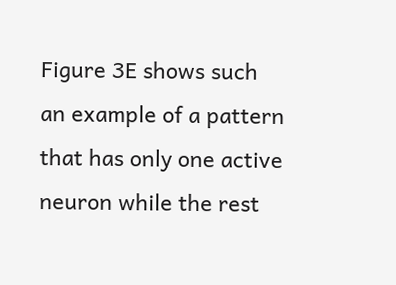Figure 3E shows such an example of a pattern that has only one active neuron while the rest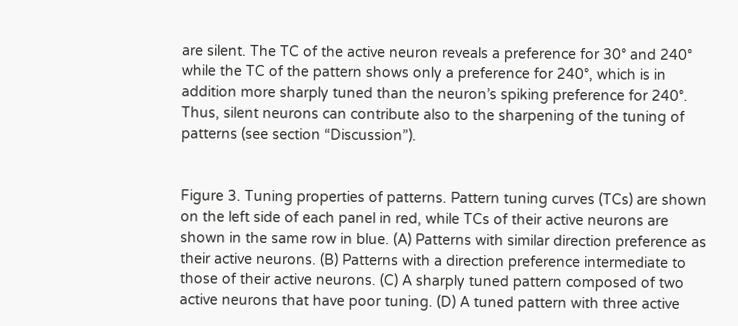are silent. The TC of the active neuron reveals a preference for 30° and 240° while the TC of the pattern shows only a preference for 240°, which is in addition more sharply tuned than the neuron’s spiking preference for 240°. Thus, silent neurons can contribute also to the sharpening of the tuning of patterns (see section “Discussion”).


Figure 3. Tuning properties of patterns. Pattern tuning curves (TCs) are shown on the left side of each panel in red, while TCs of their active neurons are shown in the same row in blue. (A) Patterns with similar direction preference as their active neurons. (B) Patterns with a direction preference intermediate to those of their active neurons. (C) A sharply tuned pattern composed of two active neurons that have poor tuning. (D) A tuned pattern with three active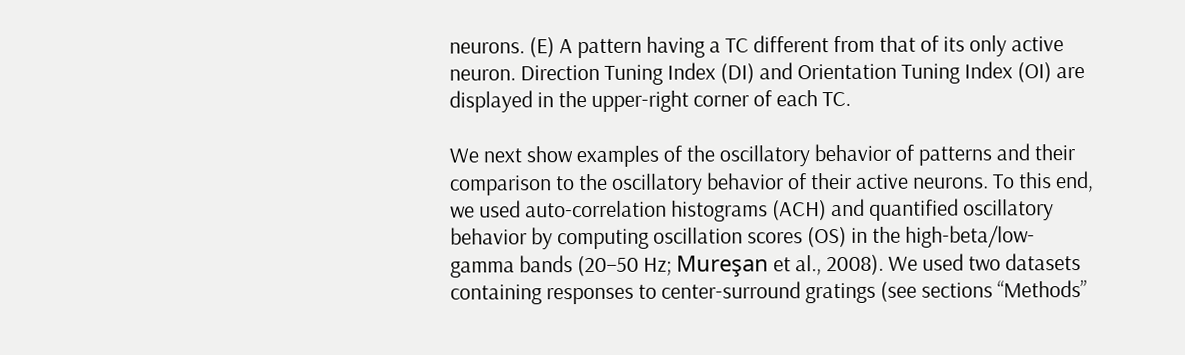neurons. (E) A pattern having a TC different from that of its only active neuron. Direction Tuning Index (DI) and Orientation Tuning Index (OI) are displayed in the upper-right corner of each TC.

We next show examples of the oscillatory behavior of patterns and their comparison to the oscillatory behavior of their active neurons. To this end, we used auto-correlation histograms (ACH) and quantified oscillatory behavior by computing oscillation scores (OS) in the high-beta/low-gamma bands (20–50 Hz; Mureşan et al., 2008). We used two datasets containing responses to center-surround gratings (see sections “Methods”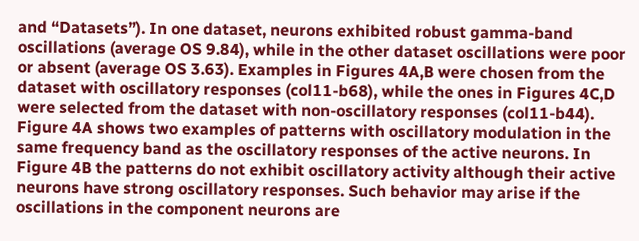and “Datasets”). In one dataset, neurons exhibited robust gamma-band oscillations (average OS 9.84), while in the other dataset oscillations were poor or absent (average OS 3.63). Examples in Figures 4A,B were chosen from the dataset with oscillatory responses (col11-b68), while the ones in Figures 4C,D were selected from the dataset with non-oscillatory responses (col11-b44). Figure 4A shows two examples of patterns with oscillatory modulation in the same frequency band as the oscillatory responses of the active neurons. In Figure 4B the patterns do not exhibit oscillatory activity although their active neurons have strong oscillatory responses. Such behavior may arise if the oscillations in the component neurons are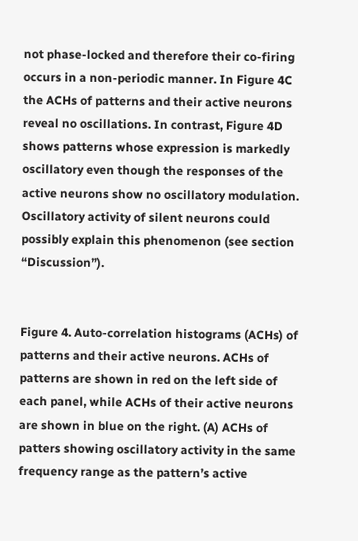not phase-locked and therefore their co-firing occurs in a non-periodic manner. In Figure 4C the ACHs of patterns and their active neurons reveal no oscillations. In contrast, Figure 4D shows patterns whose expression is markedly oscillatory even though the responses of the active neurons show no oscillatory modulation. Oscillatory activity of silent neurons could possibly explain this phenomenon (see section “Discussion”).


Figure 4. Auto-correlation histograms (ACHs) of patterns and their active neurons. ACHs of patterns are shown in red on the left side of each panel, while ACHs of their active neurons are shown in blue on the right. (A) ACHs of patters showing oscillatory activity in the same frequency range as the pattern’s active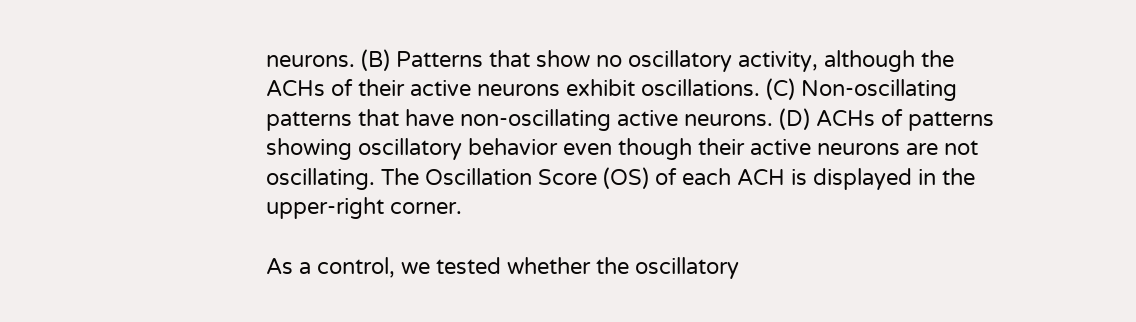neurons. (B) Patterns that show no oscillatory activity, although the ACHs of their active neurons exhibit oscillations. (C) Non-oscillating patterns that have non-oscillating active neurons. (D) ACHs of patterns showing oscillatory behavior even though their active neurons are not oscillating. The Oscillation Score (OS) of each ACH is displayed in the upper-right corner.

As a control, we tested whether the oscillatory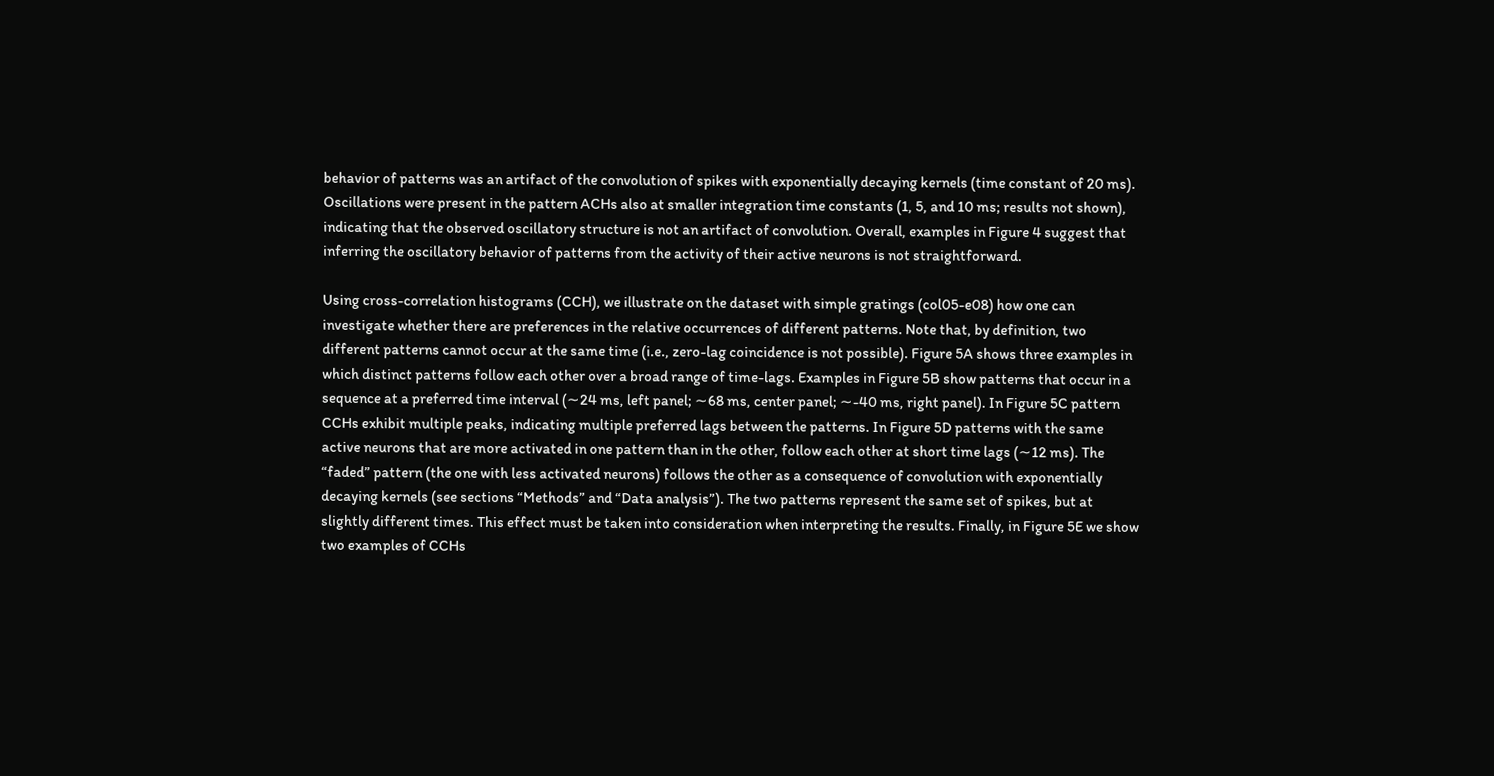behavior of patterns was an artifact of the convolution of spikes with exponentially decaying kernels (time constant of 20 ms). Oscillations were present in the pattern ACHs also at smaller integration time constants (1, 5, and 10 ms; results not shown), indicating that the observed oscillatory structure is not an artifact of convolution. Overall, examples in Figure 4 suggest that inferring the oscillatory behavior of patterns from the activity of their active neurons is not straightforward.

Using cross-correlation histograms (CCH), we illustrate on the dataset with simple gratings (col05-e08) how one can investigate whether there are preferences in the relative occurrences of different patterns. Note that, by definition, two different patterns cannot occur at the same time (i.e., zero-lag coincidence is not possible). Figure 5A shows three examples in which distinct patterns follow each other over a broad range of time-lags. Examples in Figure 5B show patterns that occur in a sequence at a preferred time interval (∼24 ms, left panel; ∼68 ms, center panel; ∼-40 ms, right panel). In Figure 5C pattern CCHs exhibit multiple peaks, indicating multiple preferred lags between the patterns. In Figure 5D patterns with the same active neurons that are more activated in one pattern than in the other, follow each other at short time lags (∼12 ms). The “faded” pattern (the one with less activated neurons) follows the other as a consequence of convolution with exponentially decaying kernels (see sections “Methods” and “Data analysis”). The two patterns represent the same set of spikes, but at slightly different times. This effect must be taken into consideration when interpreting the results. Finally, in Figure 5E we show two examples of CCHs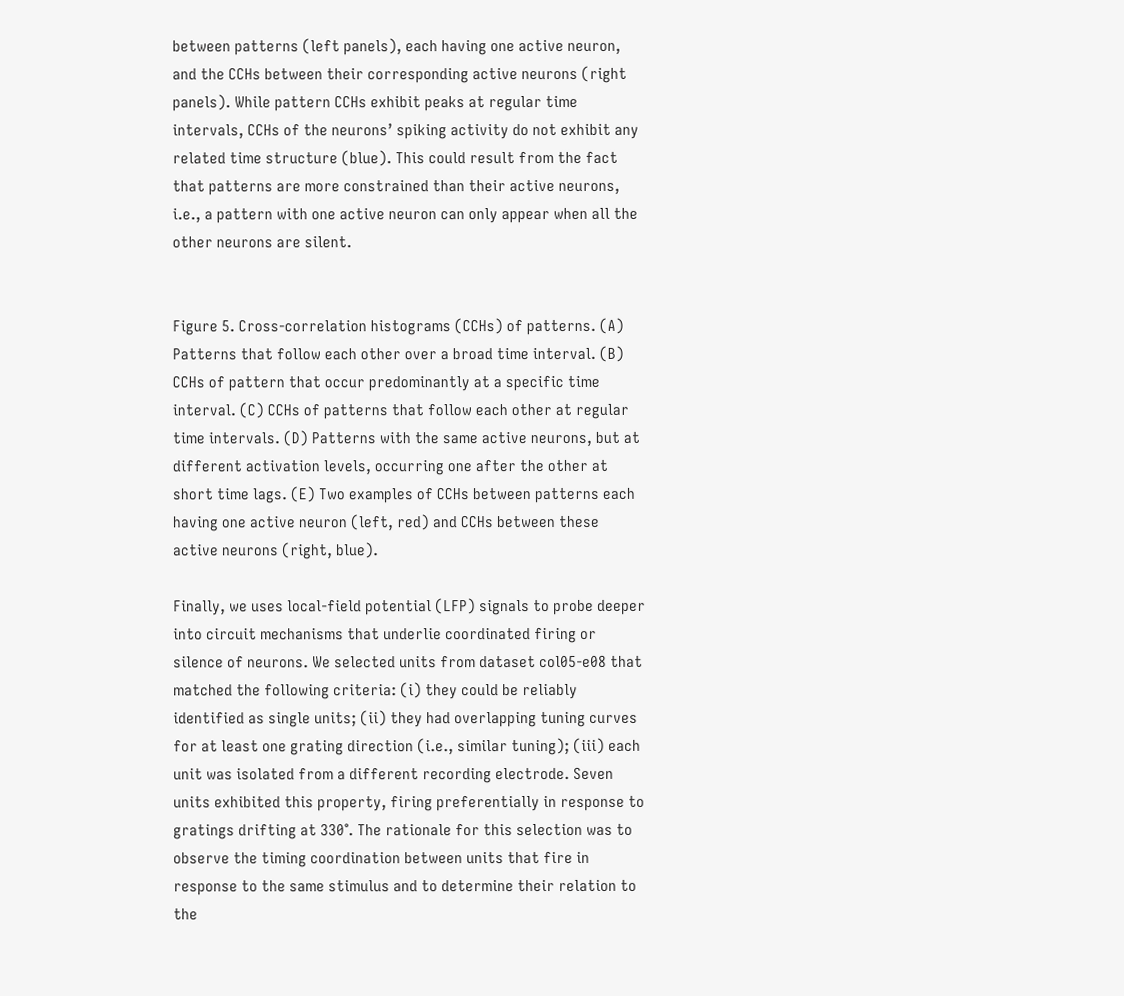between patterns (left panels), each having one active neuron, and the CCHs between their corresponding active neurons (right panels). While pattern CCHs exhibit peaks at regular time intervals, CCHs of the neurons’ spiking activity do not exhibit any related time structure (blue). This could result from the fact that patterns are more constrained than their active neurons, i.e., a pattern with one active neuron can only appear when all the other neurons are silent.


Figure 5. Cross-correlation histograms (CCHs) of patterns. (A) Patterns that follow each other over a broad time interval. (B) CCHs of pattern that occur predominantly at a specific time interval. (C) CCHs of patterns that follow each other at regular time intervals. (D) Patterns with the same active neurons, but at different activation levels, occurring one after the other at short time lags. (E) Two examples of CCHs between patterns each having one active neuron (left, red) and CCHs between these active neurons (right, blue).

Finally, we uses local-field potential (LFP) signals to probe deeper into circuit mechanisms that underlie coordinated firing or silence of neurons. We selected units from dataset col05-e08 that matched the following criteria: (i) they could be reliably identified as single units; (ii) they had overlapping tuning curves for at least one grating direction (i.e., similar tuning); (iii) each unit was isolated from a different recording electrode. Seven units exhibited this property, firing preferentially in response to gratings drifting at 330°. The rationale for this selection was to observe the timing coordination between units that fire in response to the same stimulus and to determine their relation to the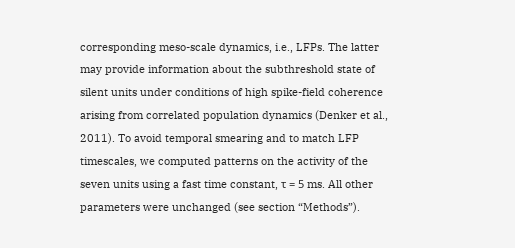corresponding meso-scale dynamics, i.e., LFPs. The latter may provide information about the subthreshold state of silent units under conditions of high spike-field coherence arising from correlated population dynamics (Denker et al., 2011). To avoid temporal smearing and to match LFP timescales, we computed patterns on the activity of the seven units using a fast time constant, τ = 5 ms. All other parameters were unchanged (see section “Methods”).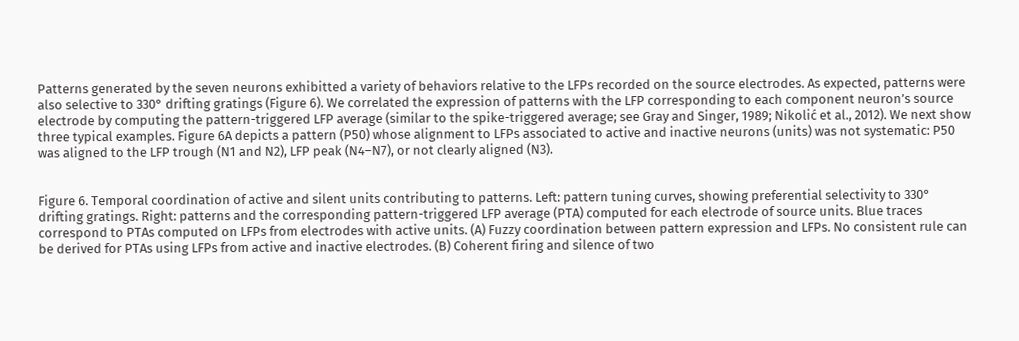Patterns generated by the seven neurons exhibitted a variety of behaviors relative to the LFPs recorded on the source electrodes. As expected, patterns were also selective to 330° drifting gratings (Figure 6). We correlated the expression of patterns with the LFP corresponding to each component neuron’s source electrode by computing the pattern-triggered LFP average (similar to the spike-triggered average; see Gray and Singer, 1989; Nikolić et al., 2012). We next show three typical examples. Figure 6A depicts a pattern (P50) whose alignment to LFPs associated to active and inactive neurons (units) was not systematic: P50 was aligned to the LFP trough (N1 and N2), LFP peak (N4–N7), or not clearly aligned (N3).


Figure 6. Temporal coordination of active and silent units contributing to patterns. Left: pattern tuning curves, showing preferential selectivity to 330° drifting gratings. Right: patterns and the corresponding pattern-triggered LFP average (PTA) computed for each electrode of source units. Blue traces correspond to PTAs computed on LFPs from electrodes with active units. (A) Fuzzy coordination between pattern expression and LFPs. No consistent rule can be derived for PTAs using LFPs from active and inactive electrodes. (B) Coherent firing and silence of two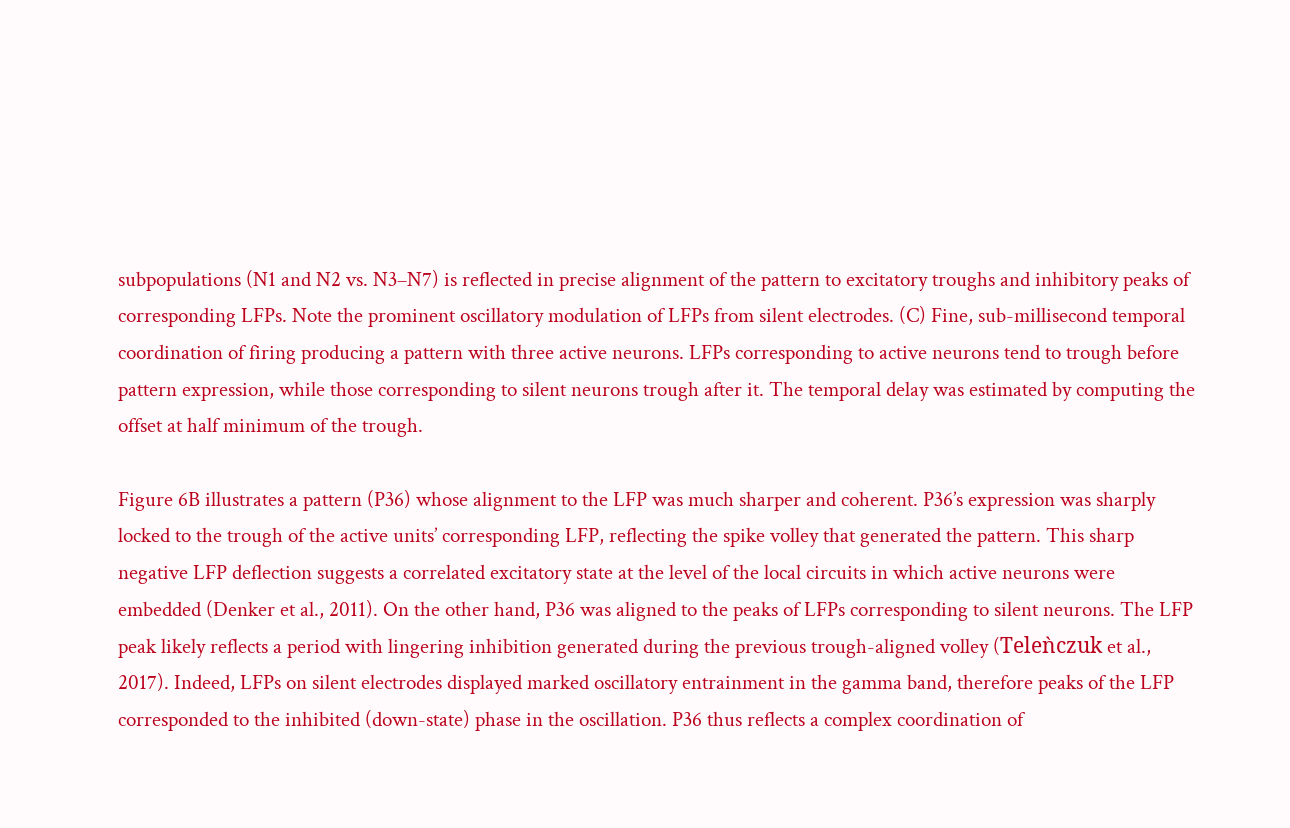subpopulations (N1 and N2 vs. N3–N7) is reflected in precise alignment of the pattern to excitatory troughs and inhibitory peaks of corresponding LFPs. Note the prominent oscillatory modulation of LFPs from silent electrodes. (C) Fine, sub-millisecond temporal coordination of firing producing a pattern with three active neurons. LFPs corresponding to active neurons tend to trough before pattern expression, while those corresponding to silent neurons trough after it. The temporal delay was estimated by computing the offset at half minimum of the trough.

Figure 6B illustrates a pattern (P36) whose alignment to the LFP was much sharper and coherent. P36’s expression was sharply locked to the trough of the active units’ corresponding LFP, reflecting the spike volley that generated the pattern. This sharp negative LFP deflection suggests a correlated excitatory state at the level of the local circuits in which active neurons were embedded (Denker et al., 2011). On the other hand, P36 was aligned to the peaks of LFPs corresponding to silent neurons. The LFP peak likely reflects a period with lingering inhibition generated during the previous trough-aligned volley (Teleǹczuk et al., 2017). Indeed, LFPs on silent electrodes displayed marked oscillatory entrainment in the gamma band, therefore peaks of the LFP corresponded to the inhibited (down-state) phase in the oscillation. P36 thus reflects a complex coordination of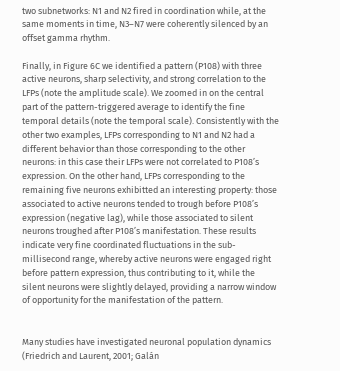two subnetworks: N1 and N2 fired in coordination while, at the same moments in time, N3–N7 were coherently silenced by an offset gamma rhythm.

Finally, in Figure 6C we identified a pattern (P108) with three active neurons, sharp selectivity, and strong correlation to the LFPs (note the amplitude scale). We zoomed in on the central part of the pattern-triggered average to identify the fine temporal details (note the temporal scale). Consistently with the other two examples, LFPs corresponding to N1 and N2 had a different behavior than those corresponding to the other neurons: in this case their LFPs were not correlated to P108’s expression. On the other hand, LFPs corresponding to the remaining five neurons exhibitted an interesting property: those associated to active neurons tended to trough before P108’s expression (negative lag), while those associated to silent neurons troughed after P108’s manifestation. These results indicate very fine coordinated fluctuations in the sub-millisecond range, whereby active neurons were engaged right before pattern expression, thus contributing to it, while the silent neurons were slightly delayed, providing a narrow window of opportunity for the manifestation of the pattern.


Many studies have investigated neuronal population dynamics (Friedrich and Laurent, 2001; Galán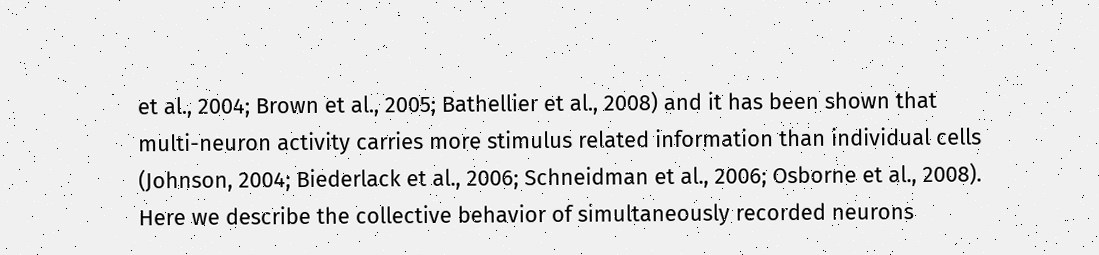et al., 2004; Brown et al., 2005; Bathellier et al., 2008) and it has been shown that multi-neuron activity carries more stimulus related information than individual cells (Johnson, 2004; Biederlack et al., 2006; Schneidman et al., 2006; Osborne et al., 2008). Here we describe the collective behavior of simultaneously recorded neurons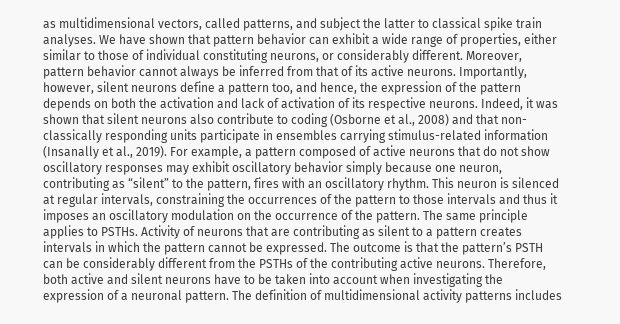as multidimensional vectors, called patterns, and subject the latter to classical spike train analyses. We have shown that pattern behavior can exhibit a wide range of properties, either similar to those of individual constituting neurons, or considerably different. Moreover, pattern behavior cannot always be inferred from that of its active neurons. Importantly, however, silent neurons define a pattern too, and hence, the expression of the pattern depends on both the activation and lack of activation of its respective neurons. Indeed, it was shown that silent neurons also contribute to coding (Osborne et al., 2008) and that non-classically responding units participate in ensembles carrying stimulus-related information (Insanally et al., 2019). For example, a pattern composed of active neurons that do not show oscillatory responses may exhibit oscillatory behavior simply because one neuron, contributing as “silent” to the pattern, fires with an oscillatory rhythm. This neuron is silenced at regular intervals, constraining the occurrences of the pattern to those intervals and thus it imposes an oscillatory modulation on the occurrence of the pattern. The same principle applies to PSTHs. Activity of neurons that are contributing as silent to a pattern creates intervals in which the pattern cannot be expressed. The outcome is that the pattern’s PSTH can be considerably different from the PSTHs of the contributing active neurons. Therefore, both active and silent neurons have to be taken into account when investigating the expression of a neuronal pattern. The definition of multidimensional activity patterns includes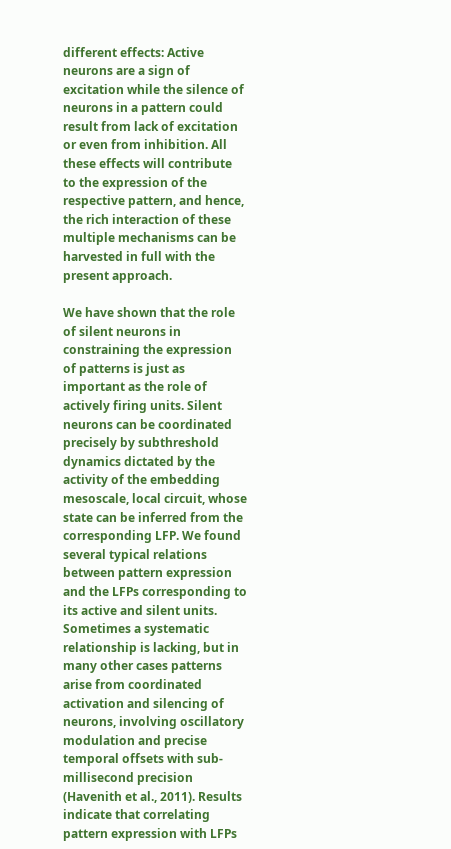different effects: Active neurons are a sign of excitation while the silence of neurons in a pattern could result from lack of excitation or even from inhibition. All these effects will contribute to the expression of the respective pattern, and hence, the rich interaction of these multiple mechanisms can be harvested in full with the present approach.

We have shown that the role of silent neurons in constraining the expression of patterns is just as important as the role of actively firing units. Silent neurons can be coordinated precisely by subthreshold dynamics dictated by the activity of the embedding mesoscale, local circuit, whose state can be inferred from the corresponding LFP. We found several typical relations between pattern expression and the LFPs corresponding to its active and silent units. Sometimes a systematic relationship is lacking, but in many other cases patterns arise from coordinated activation and silencing of neurons, involving oscillatory modulation and precise temporal offsets with sub-millisecond precision (Havenith et al., 2011). Results indicate that correlating pattern expression with LFPs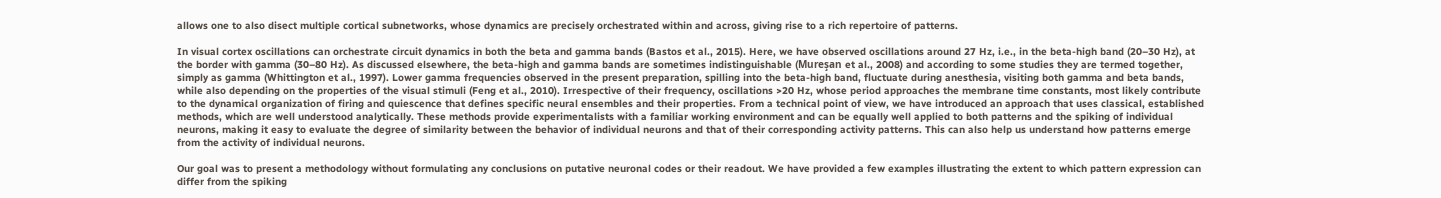allows one to also disect multiple cortical subnetworks, whose dynamics are precisely orchestrated within and across, giving rise to a rich repertoire of patterns.

In visual cortex oscillations can orchestrate circuit dynamics in both the beta and gamma bands (Bastos et al., 2015). Here, we have observed oscillations around 27 Hz, i.e., in the beta-high band (20–30 Hz), at the border with gamma (30–80 Hz). As discussed elsewhere, the beta-high and gamma bands are sometimes indistinguishable (Mureşan et al., 2008) and according to some studies they are termed together, simply as gamma (Whittington et al., 1997). Lower gamma frequencies observed in the present preparation, spilling into the beta-high band, fluctuate during anesthesia, visiting both gamma and beta bands, while also depending on the properties of the visual stimuli (Feng et al., 2010). Irrespective of their frequency, oscillations >20 Hz, whose period approaches the membrane time constants, most likely contribute to the dynamical organization of firing and quiescence that defines specific neural ensembles and their properties. From a technical point of view, we have introduced an approach that uses classical, established methods, which are well understood analytically. These methods provide experimentalists with a familiar working environment and can be equally well applied to both patterns and the spiking of individual neurons, making it easy to evaluate the degree of similarity between the behavior of individual neurons and that of their corresponding activity patterns. This can also help us understand how patterns emerge from the activity of individual neurons.

Our goal was to present a methodology without formulating any conclusions on putative neuronal codes or their readout. We have provided a few examples illustrating the extent to which pattern expression can differ from the spiking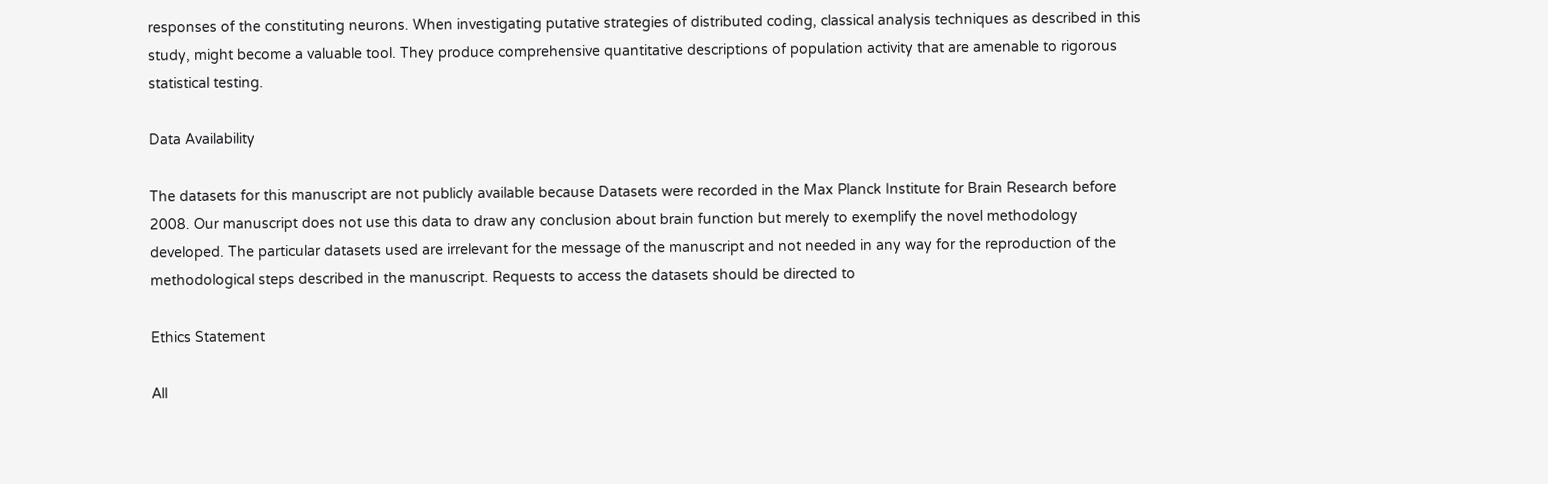responses of the constituting neurons. When investigating putative strategies of distributed coding, classical analysis techniques as described in this study, might become a valuable tool. They produce comprehensive quantitative descriptions of population activity that are amenable to rigorous statistical testing.

Data Availability

The datasets for this manuscript are not publicly available because Datasets were recorded in the Max Planck Institute for Brain Research before 2008. Our manuscript does not use this data to draw any conclusion about brain function but merely to exemplify the novel methodology developed. The particular datasets used are irrelevant for the message of the manuscript and not needed in any way for the reproduction of the methodological steps described in the manuscript. Requests to access the datasets should be directed to

Ethics Statement

All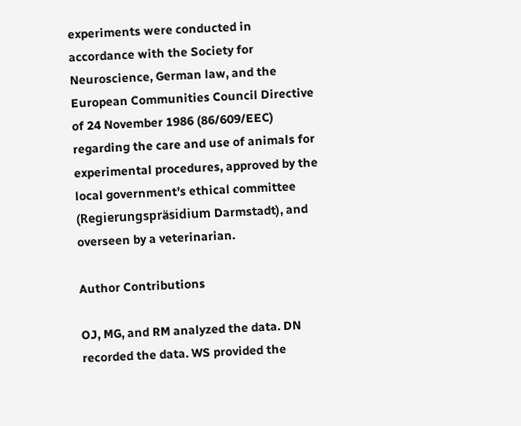experiments were conducted in accordance with the Society for Neuroscience, German law, and the European Communities Council Directive of 24 November 1986 (86/609/EEC) regarding the care and use of animals for experimental procedures, approved by the local government’s ethical committee (Regierungspräsidium Darmstadt), and overseen by a veterinarian.

Author Contributions

OJ, MG, and RM analyzed the data. DN recorded the data. WS provided the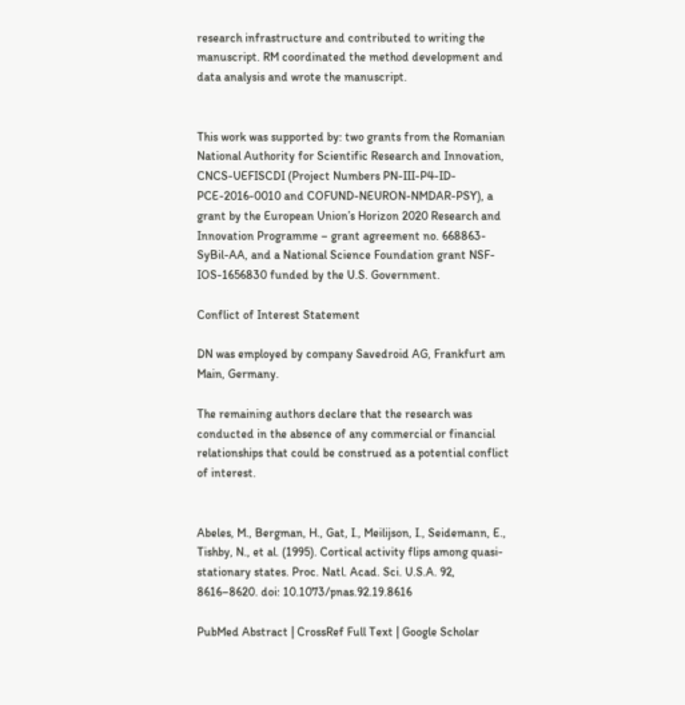research infrastructure and contributed to writing the manuscript. RM coordinated the method development and data analysis and wrote the manuscript.


This work was supported by: two grants from the Romanian National Authority for Scientific Research and Innovation, CNCS-UEFISCDI (Project Numbers PN-III-P4-ID-PCE-2016-0010 and COFUND-NEURON-NMDAR-PSY), a grant by the European Union’s Horizon 2020 Research and Innovation Programme – grant agreement no. 668863-SyBil-AA, and a National Science Foundation grant NSF-IOS-1656830 funded by the U.S. Government.

Conflict of Interest Statement

DN was employed by company Savedroid AG, Frankfurt am Main, Germany.

The remaining authors declare that the research was conducted in the absence of any commercial or financial relationships that could be construed as a potential conflict of interest.


Abeles, M., Bergman, H., Gat, I., Meilijson, I., Seidemann, E., Tishby, N., et al. (1995). Cortical activity flips among quasi-stationary states. Proc. Natl. Acad. Sci. U.S.A. 92, 8616–8620. doi: 10.1073/pnas.92.19.8616

PubMed Abstract | CrossRef Full Text | Google Scholar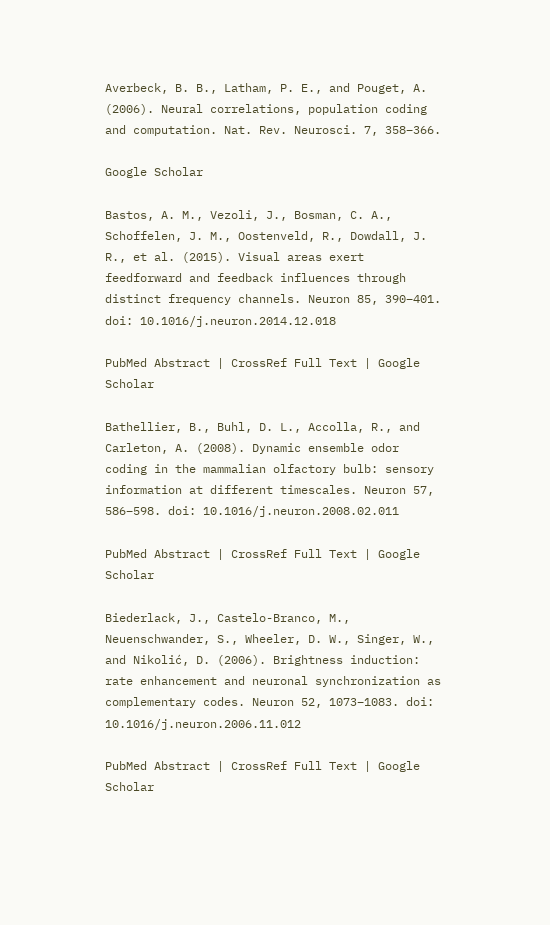Averbeck, B. B., Latham, P. E., and Pouget, A. (2006). Neural correlations, population coding and computation. Nat. Rev. Neurosci. 7, 358–366.

Google Scholar

Bastos, A. M., Vezoli, J., Bosman, C. A., Schoffelen, J. M., Oostenveld, R., Dowdall, J. R., et al. (2015). Visual areas exert feedforward and feedback influences through distinct frequency channels. Neuron 85, 390–401. doi: 10.1016/j.neuron.2014.12.018

PubMed Abstract | CrossRef Full Text | Google Scholar

Bathellier, B., Buhl, D. L., Accolla, R., and Carleton, A. (2008). Dynamic ensemble odor coding in the mammalian olfactory bulb: sensory information at different timescales. Neuron 57, 586–598. doi: 10.1016/j.neuron.2008.02.011

PubMed Abstract | CrossRef Full Text | Google Scholar

Biederlack, J., Castelo-Branco, M., Neuenschwander, S., Wheeler, D. W., Singer, W., and Nikolić, D. (2006). Brightness induction: rate enhancement and neuronal synchronization as complementary codes. Neuron 52, 1073–1083. doi: 10.1016/j.neuron.2006.11.012

PubMed Abstract | CrossRef Full Text | Google Scholar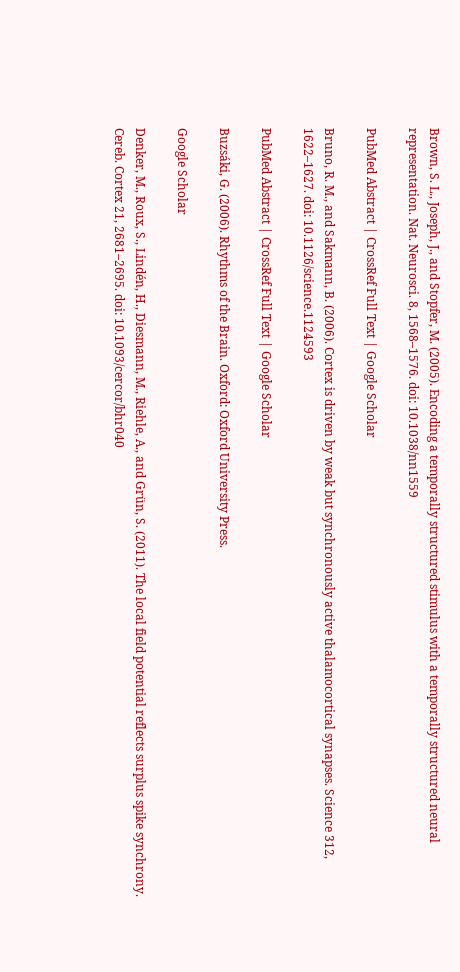Brown, S. L., Joseph, J., and Stopfer, M. (2005). Encoding a temporally structured stimulus with a temporally structured neural representation. Nat. Neurosci. 8, 1568–1576. doi: 10.1038/nn1559

PubMed Abstract | CrossRef Full Text | Google Scholar

Bruno, R. M., and Sakmann, B. (2006). Cortex is driven by weak but synchronously active thalamocortical synapses. Science 312, 1622–1627. doi: 10.1126/science.1124593

PubMed Abstract | CrossRef Full Text | Google Scholar

Buzsáki, G. (2006). Rhythms of the Brain. Oxford: Oxford University Press.

Google Scholar

Denker, M., Roux, S., Lindén, H., Diesmann, M., Riehle, A., and Grün, S. (2011). The local field potential reflects surplus spike synchrony. Cereb. Cortex 21, 2681–2695. doi: 10.1093/cercor/bhr040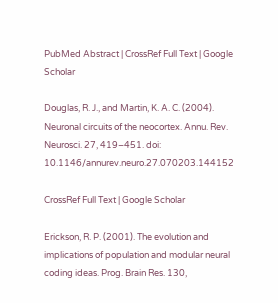PubMed Abstract | CrossRef Full Text | Google Scholar

Douglas, R. J., and Martin, K. A. C. (2004). Neuronal circuits of the neocortex. Annu. Rev. Neurosci. 27, 419–451. doi: 10.1146/annurev.neuro.27.070203.144152

CrossRef Full Text | Google Scholar

Erickson, R. P. (2001). The evolution and implications of population and modular neural coding ideas. Prog. Brain Res. 130,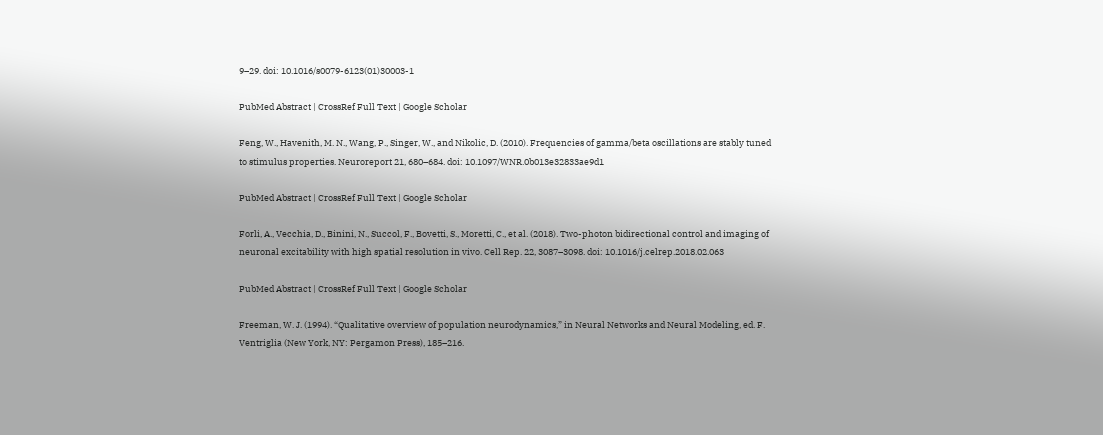9–29. doi: 10.1016/s0079-6123(01)30003-1

PubMed Abstract | CrossRef Full Text | Google Scholar

Feng, W., Havenith, M. N., Wang, P., Singer, W., and Nikolic, D. (2010). Frequencies of gamma/beta oscillations are stably tuned to stimulus properties. Neuroreport 21, 680–684. doi: 10.1097/WNR.0b013e32833ae9d1

PubMed Abstract | CrossRef Full Text | Google Scholar

Forli, A., Vecchia, D., Binini, N., Succol, F., Bovetti, S., Moretti, C., et al. (2018). Two-photon bidirectional control and imaging of neuronal excitability with high spatial resolution in vivo. Cell Rep. 22, 3087–3098. doi: 10.1016/j.celrep.2018.02.063

PubMed Abstract | CrossRef Full Text | Google Scholar

Freeman, W. J. (1994). “Qualitative overview of population neurodynamics,” in Neural Networks and Neural Modeling, ed. F. Ventriglia (New York, NY: Pergamon Press), 185–216.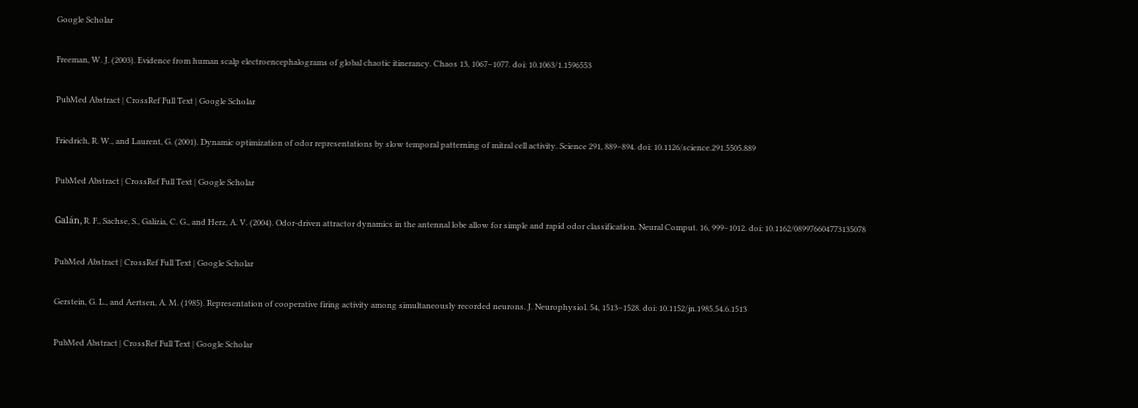Google Scholar

Freeman, W. J. (2003). Evidence from human scalp electroencephalograms of global chaotic itinerancy. Chaos 13, 1067–1077. doi: 10.1063/1.1596553

PubMed Abstract | CrossRef Full Text | Google Scholar

Friedrich, R. W., and Laurent, G. (2001). Dynamic optimization of odor representations by slow temporal patterning of mitral cell activity. Science 291, 889–894. doi: 10.1126/science.291.5505.889

PubMed Abstract | CrossRef Full Text | Google Scholar

Galán, R. F., Sachse, S., Galizia, C. G., and Herz, A. V. (2004). Odor-driven attractor dynamics in the antennal lobe allow for simple and rapid odor classification. Neural Comput. 16, 999–1012. doi: 10.1162/089976604773135078

PubMed Abstract | CrossRef Full Text | Google Scholar

Gerstein, G. L., and Aertsen, A. M. (1985). Representation of cooperative firing activity among simultaneously recorded neurons. J. Neurophysiol. 54, 1513–1528. doi: 10.1152/jn.1985.54.6.1513

PubMed Abstract | CrossRef Full Text | Google Scholar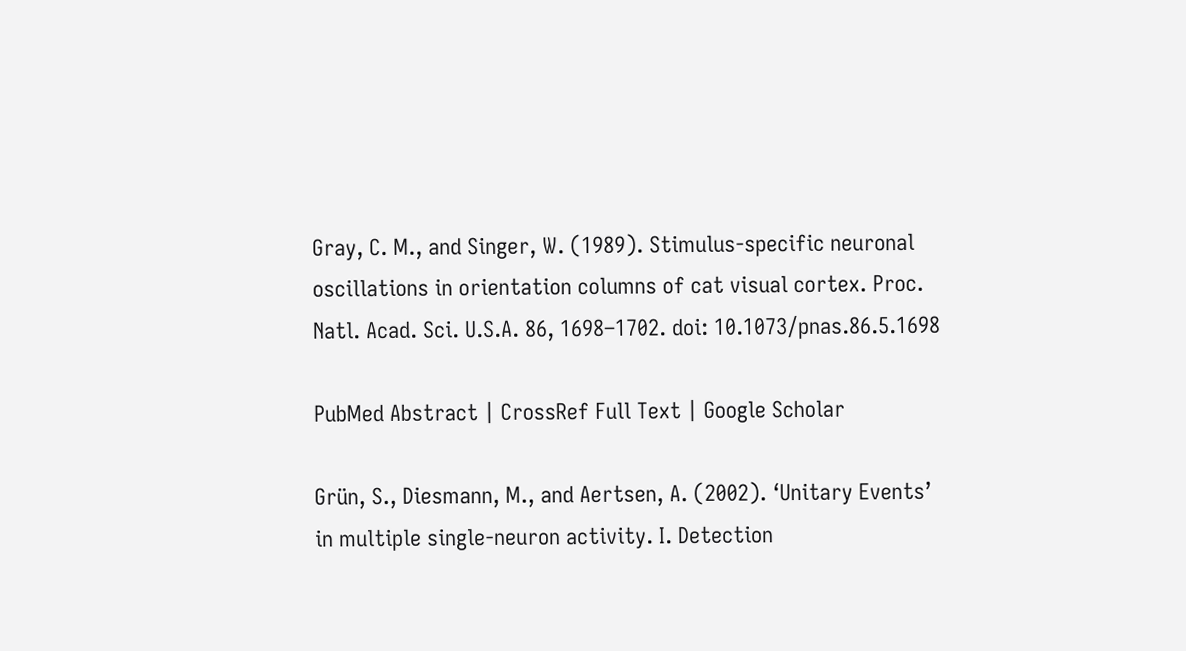Gray, C. M., and Singer, W. (1989). Stimulus-specific neuronal oscillations in orientation columns of cat visual cortex. Proc. Natl. Acad. Sci. U.S.A. 86, 1698–1702. doi: 10.1073/pnas.86.5.1698

PubMed Abstract | CrossRef Full Text | Google Scholar

Grün, S., Diesmann, M., and Aertsen, A. (2002). ‘Unitary Events’ in multiple single-neuron activity. I. Detection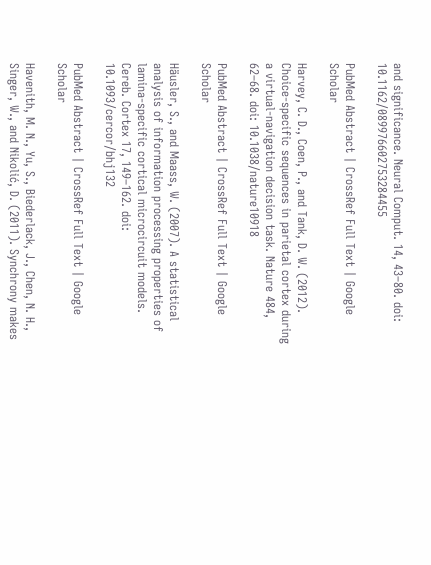and significance. Neural Comput. 14, 43–80. doi: 10.1162/089976602753284455

PubMed Abstract | CrossRef Full Text | Google Scholar

Harvey, C. D., Coen, P., and Tank, D. W. (2012). Choice-specific sequences in parietal cortex during a virtual-navigation decision task. Nature 484, 62–68. doi: 10.1038/nature10918

PubMed Abstract | CrossRef Full Text | Google Scholar

Häusler, S., and Maass, W. (2007). A statistical analysis of information processing properties of lamina-specific cortical microcircuit models. Cereb. Cortex 17, 149–162. doi: 10.1093/cercor/bhj132

PubMed Abstract | CrossRef Full Text | Google Scholar

Havenith, M. N., Yu, S., Biederlack, J., Chen, N. H., Singer, W., and Nikolić, D. (2011). Synchrony makes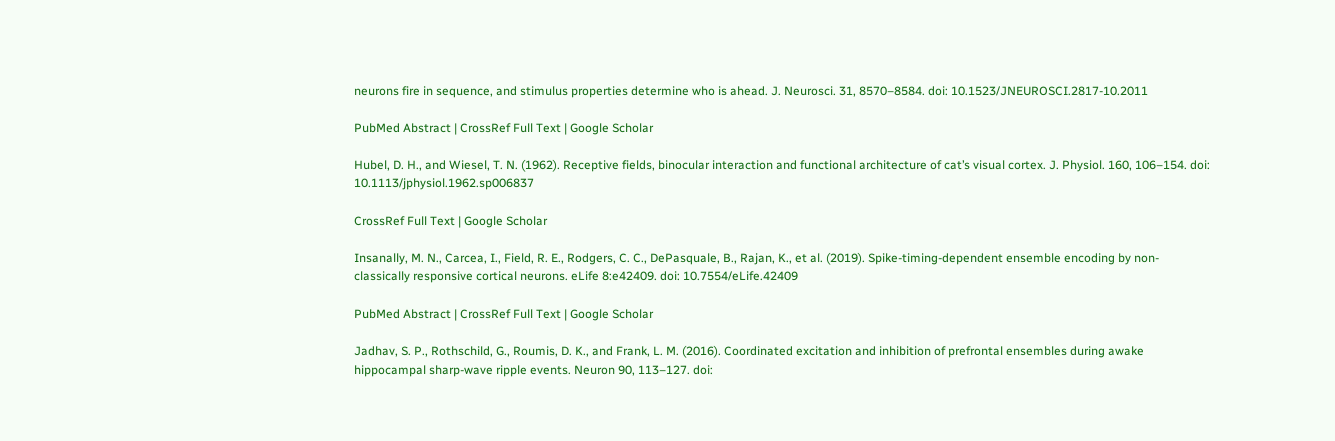neurons fire in sequence, and stimulus properties determine who is ahead. J. Neurosci. 31, 8570–8584. doi: 10.1523/JNEUROSCI.2817-10.2011

PubMed Abstract | CrossRef Full Text | Google Scholar

Hubel, D. H., and Wiesel, T. N. (1962). Receptive fields, binocular interaction and functional architecture of cat’s visual cortex. J. Physiol. 160, 106–154. doi: 10.1113/jphysiol.1962.sp006837

CrossRef Full Text | Google Scholar

Insanally, M. N., Carcea, I., Field, R. E., Rodgers, C. C., DePasquale, B., Rajan, K., et al. (2019). Spike-timing-dependent ensemble encoding by non-classically responsive cortical neurons. eLife 8:e42409. doi: 10.7554/eLife.42409

PubMed Abstract | CrossRef Full Text | Google Scholar

Jadhav, S. P., Rothschild, G., Roumis, D. K., and Frank, L. M. (2016). Coordinated excitation and inhibition of prefrontal ensembles during awake hippocampal sharp-wave ripple events. Neuron 90, 113–127. doi: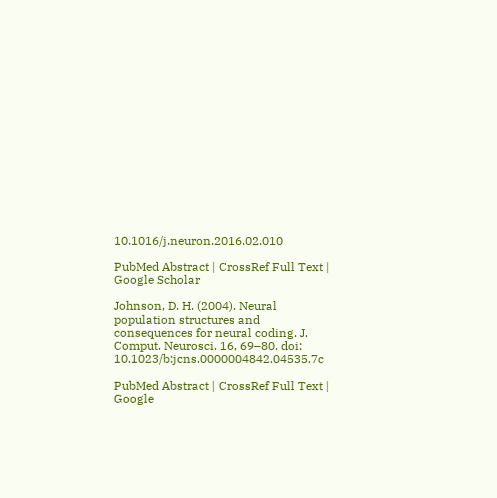10.1016/j.neuron.2016.02.010

PubMed Abstract | CrossRef Full Text | Google Scholar

Johnson, D. H. (2004). Neural population structures and consequences for neural coding. J. Comput. Neurosci. 16, 69–80. doi: 10.1023/b:jcns.0000004842.04535.7c

PubMed Abstract | CrossRef Full Text | Google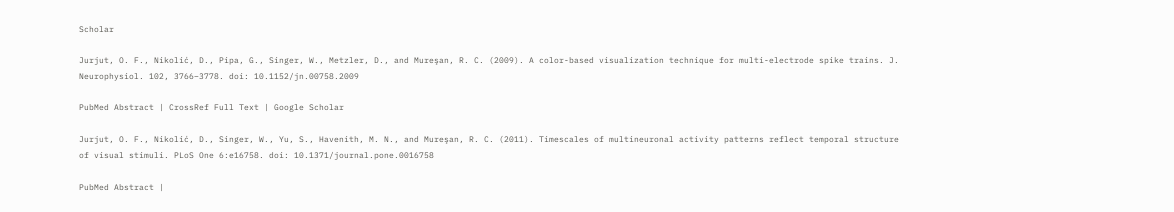Scholar

Jurjut, O. F., Nikolić, D., Pipa, G., Singer, W., Metzler, D., and Mureşan, R. C. (2009). A color-based visualization technique for multi-electrode spike trains. J. Neurophysiol. 102, 3766–3778. doi: 10.1152/jn.00758.2009

PubMed Abstract | CrossRef Full Text | Google Scholar

Jurjut, O. F., Nikolić, D., Singer, W., Yu, S., Havenith, M. N., and Mureşan, R. C. (2011). Timescales of multineuronal activity patterns reflect temporal structure of visual stimuli. PLoS One 6:e16758. doi: 10.1371/journal.pone.0016758

PubMed Abstract |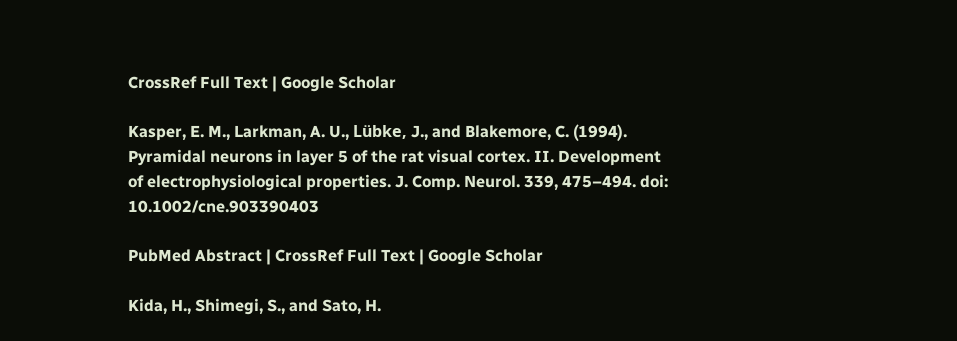CrossRef Full Text | Google Scholar

Kasper, E. M., Larkman, A. U., Lübke, J., and Blakemore, C. (1994). Pyramidal neurons in layer 5 of the rat visual cortex. II. Development of electrophysiological properties. J. Comp. Neurol. 339, 475–494. doi: 10.1002/cne.903390403

PubMed Abstract | CrossRef Full Text | Google Scholar

Kida, H., Shimegi, S., and Sato, H.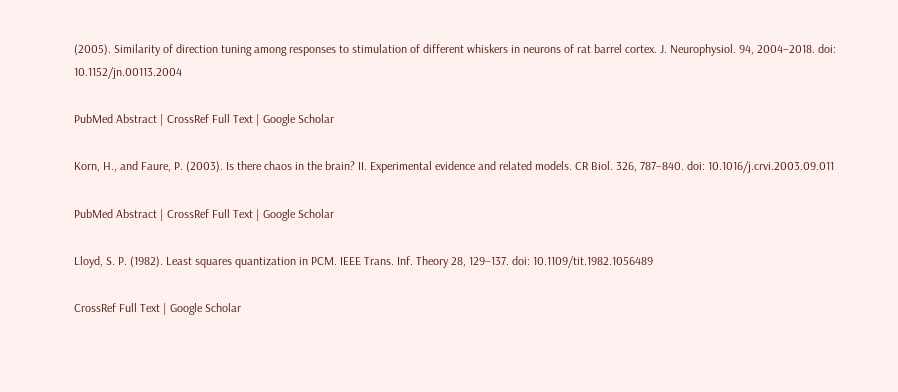(2005). Similarity of direction tuning among responses to stimulation of different whiskers in neurons of rat barrel cortex. J. Neurophysiol. 94, 2004–2018. doi: 10.1152/jn.00113.2004

PubMed Abstract | CrossRef Full Text | Google Scholar

Korn, H., and Faure, P. (2003). Is there chaos in the brain? II. Experimental evidence and related models. CR Biol. 326, 787–840. doi: 10.1016/j.crvi.2003.09.011

PubMed Abstract | CrossRef Full Text | Google Scholar

Lloyd, S. P. (1982). Least squares quantization in PCM. IEEE Trans. Inf. Theory 28, 129–137. doi: 10.1109/tit.1982.1056489

CrossRef Full Text | Google Scholar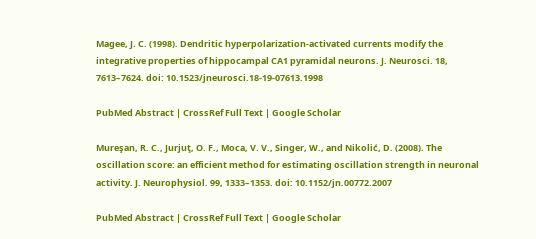Magee, J. C. (1998). Dendritic hyperpolarization-activated currents modify the integrative properties of hippocampal CA1 pyramidal neurons. J. Neurosci. 18, 7613–7624. doi: 10.1523/jneurosci.18-19-07613.1998

PubMed Abstract | CrossRef Full Text | Google Scholar

Mureşan, R. C., Jurjuţ, O. F., Moca, V. V., Singer, W., and Nikolić, D. (2008). The oscillation score: an efficient method for estimating oscillation strength in neuronal activity. J. Neurophysiol. 99, 1333–1353. doi: 10.1152/jn.00772.2007

PubMed Abstract | CrossRef Full Text | Google Scholar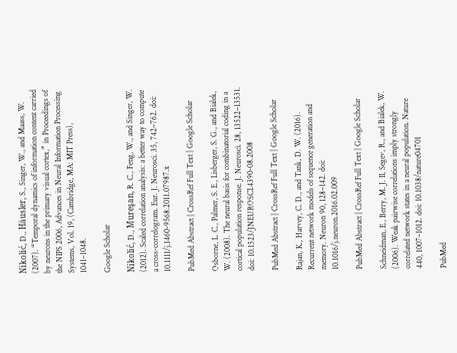Nikolić, D., Häusler, S., Singer, W., and Maass, W. (2007). “Temporal dynamics of information content carried by neurons in the primary visual cortex,” in Proceedings of the NIPS 2006, Advances in Neural Information Processing Systems, Vol. 19, (Cambridge, MA: MIT Press), 1041–1048.

Google Scholar

Nikolić, D., Mureşan, R. C., Feng, W., and Singer, W. (2012). Scaled correlation analysis: a better way to compute a cross-correlogram. Eur. J. Neurosci. 35, 742–762. doi: 10.1111/j.1460-9568.2011.07987.x

PubMed Abstract | CrossRef Full Text | Google Scholar

Osborne, L. C., Palmer, S. E., Lisberger, S. G., and Bialek, W. (2008). The neural basis for combinatorial coding in a cortical population response. J. Neurosci. 28, 13522–13531. doi: 10.1523/JNEUROSCI.4390-08.2008

PubMed Abstract | CrossRef Full Text | Google Scholar

Rajan, K., Harvey, C. D., and Tank, D. W. (2016). Recurrent network models of sequence generation and memory. Neuron 90, 128–142. doi: 10.1016/j.neuron.2016.02.009

PubMed Abstract | CrossRef Full Text | Google Scholar

Schneidman, E., Berry, M. J. II, Segev, R., and Bialek, W. (2006). Weak pairwise correlations imply strongly correlated network states in a neural population. Nature 440, 1007–1012. doi: 10.1038/nature04701

PubMed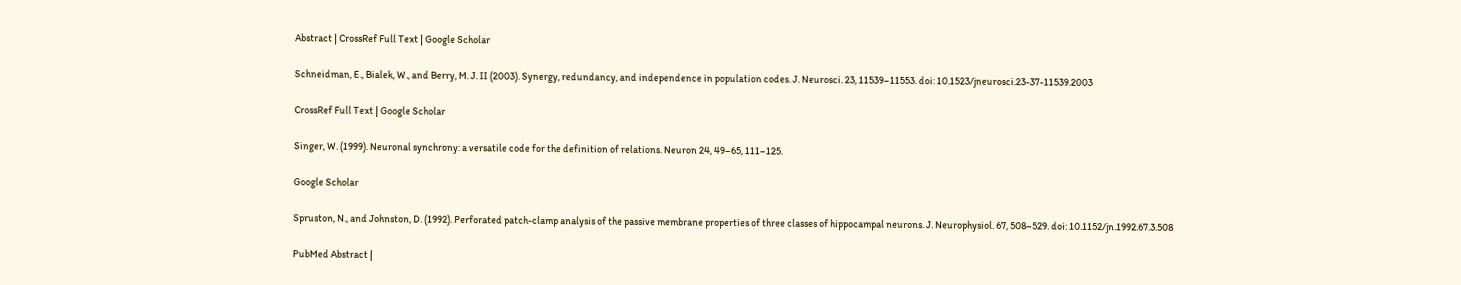Abstract | CrossRef Full Text | Google Scholar

Schneidman, E., Bialek, W., and Berry, M. J. II (2003). Synergy, redundancy, and independence in population codes. J. Neurosci. 23, 11539–11553. doi: 10.1523/jneurosci.23-37-11539.2003

CrossRef Full Text | Google Scholar

Singer, W. (1999). Neuronal synchrony: a versatile code for the definition of relations. Neuron 24, 49–65, 111–125.

Google Scholar

Spruston, N., and Johnston, D. (1992). Perforated patch-clamp analysis of the passive membrane properties of three classes of hippocampal neurons. J. Neurophysiol. 67, 508–529. doi: 10.1152/jn.1992.67.3.508

PubMed Abstract |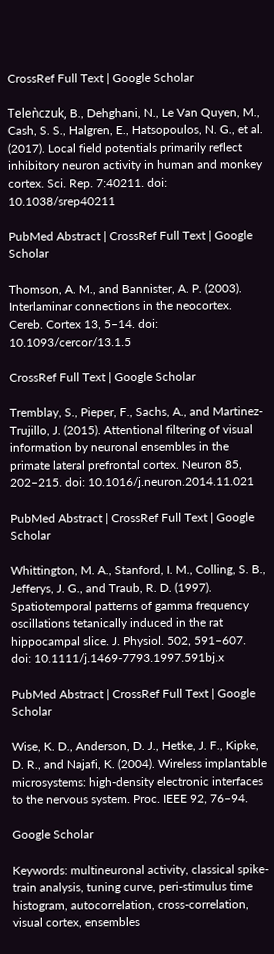CrossRef Full Text | Google Scholar

Teleǹczuk, B., Dehghani, N., Le Van Quyen, M., Cash, S. S., Halgren, E., Hatsopoulos, N. G., et al. (2017). Local field potentials primarily reflect inhibitory neuron activity in human and monkey cortex. Sci. Rep. 7:40211. doi: 10.1038/srep40211

PubMed Abstract | CrossRef Full Text | Google Scholar

Thomson, A. M., and Bannister, A. P. (2003). Interlaminar connections in the neocortex. Cereb. Cortex 13, 5–14. doi: 10.1093/cercor/13.1.5

CrossRef Full Text | Google Scholar

Tremblay, S., Pieper, F., Sachs, A., and Martinez-Trujillo, J. (2015). Attentional filtering of visual information by neuronal ensembles in the primate lateral prefrontal cortex. Neuron 85, 202–215. doi: 10.1016/j.neuron.2014.11.021

PubMed Abstract | CrossRef Full Text | Google Scholar

Whittington, M. A., Stanford, I. M., Colling, S. B., Jefferys, J. G., and Traub, R. D. (1997). Spatiotemporal patterns of gamma frequency oscillations tetanically induced in the rat hippocampal slice. J. Physiol. 502, 591–607. doi: 10.1111/j.1469-7793.1997.591bj.x

PubMed Abstract | CrossRef Full Text | Google Scholar

Wise, K. D., Anderson, D. J., Hetke, J. F., Kipke, D. R., and Najafi, K. (2004). Wireless implantable microsystems: high-density electronic interfaces to the nervous system. Proc. IEEE 92, 76–94.

Google Scholar

Keywords: multineuronal activity, classical spike-train analysis, tuning curve, peri-stimulus time histogram, autocorrelation, cross-correlation, visual cortex, ensembles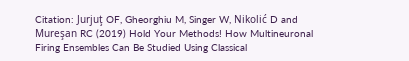Citation: Jurjuţ OF, Gheorghiu M, Singer W, Nikolić D and Mureşan RC (2019) Hold Your Methods! How Multineuronal Firing Ensembles Can Be Studied Using Classical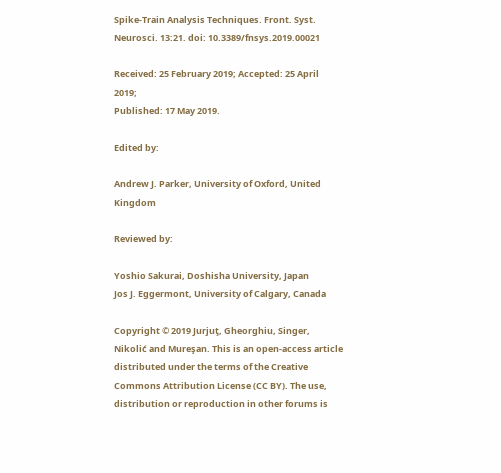Spike-Train Analysis Techniques. Front. Syst. Neurosci. 13:21. doi: 10.3389/fnsys.2019.00021

Received: 25 February 2019; Accepted: 25 April 2019;
Published: 17 May 2019.

Edited by:

Andrew J. Parker, University of Oxford, United Kingdom

Reviewed by:

Yoshio Sakurai, Doshisha University, Japan
Jos J. Eggermont, University of Calgary, Canada

Copyright © 2019 Jurjuţ, Gheorghiu, Singer, Nikolić and Mureşan. This is an open-access article distributed under the terms of the Creative Commons Attribution License (CC BY). The use, distribution or reproduction in other forums is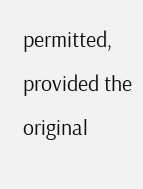permitted, provided the original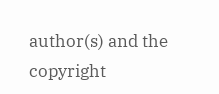author(s) and the copyright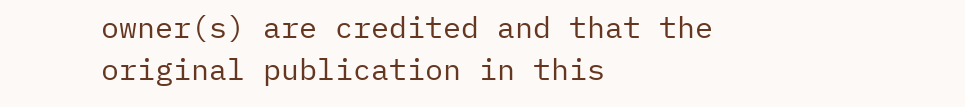owner(s) are credited and that the original publication in this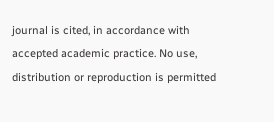journal is cited, in accordance with accepted academic practice. No use, distribution or reproduction is permitted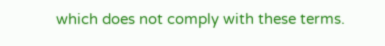which does not comply with these terms.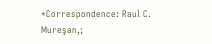*Correspondence: Raul C. Mureşan,;